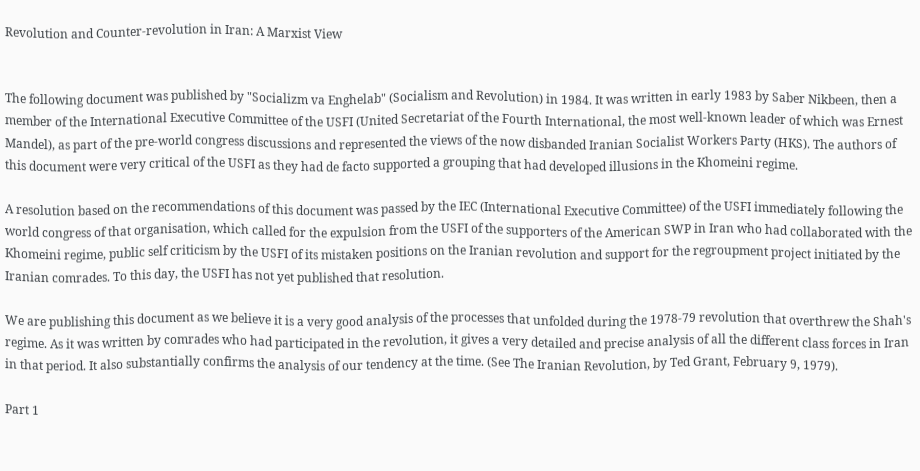Revolution and Counter-revolution in Iran: A Marxist View


The following document was published by "Socializm va Enghelab" (Socialism and Revolution) in 1984. It was written in early 1983 by Saber Nikbeen, then a member of the International Executive Committee of the USFI (United Secretariat of the Fourth International, the most well-known leader of which was Ernest Mandel), as part of the pre-world congress discussions and represented the views of the now disbanded Iranian Socialist Workers Party (HKS). The authors of this document were very critical of the USFI as they had de facto supported a grouping that had developed illusions in the Khomeini regime.

A resolution based on the recommendations of this document was passed by the IEC (International Executive Committee) of the USFI immediately following the world congress of that organisation, which called for the expulsion from the USFI of the supporters of the American SWP in Iran who had collaborated with the Khomeini regime, public self criticism by the USFI of its mistaken positions on the Iranian revolution and support for the regroupment project initiated by the Iranian comrades. To this day, the USFI has not yet published that resolution.

We are publishing this document as we believe it is a very good analysis of the processes that unfolded during the 1978-79 revolution that overthrew the Shah's regime. As it was written by comrades who had participated in the revolution, it gives a very detailed and precise analysis of all the different class forces in Iran in that period. It also substantially confirms the analysis of our tendency at the time. (See The Iranian Revolution, by Ted Grant, February 9, 1979).

Part 1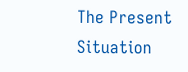The Present Situation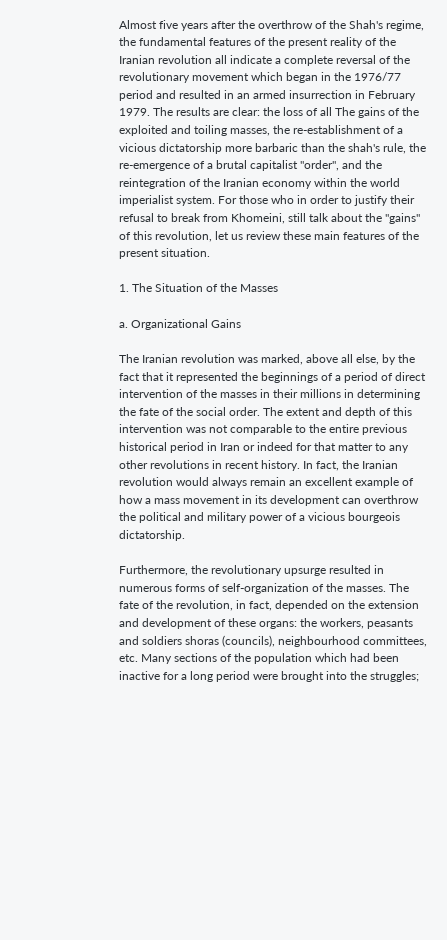Almost five years after the overthrow of the Shah's regime, the fundamental features of the present reality of the Iranian revolution all indicate a complete reversal of the revolutionary movement which began in the 1976/77 period and resulted in an armed insurrection in February 1979. The results are clear: the loss of all The gains of the exploited and toiling masses, the re-establishment of a vicious dictatorship more barbaric than the shah's rule, the re-emergence of a brutal capitalist "order", and the reintegration of the Iranian economy within the world imperialist system. For those who in order to justify their refusal to break from Khomeini, still talk about the "gains" of this revolution, let us review these main features of the present situation.

1. The Situation of the Masses

a. Organizational Gains

The Iranian revolution was marked, above all else, by the fact that it represented the beginnings of a period of direct intervention of the masses in their millions in determining the fate of the social order. The extent and depth of this intervention was not comparable to the entire previous historical period in Iran or indeed for that matter to any other revolutions in recent history. In fact, the Iranian revolution would always remain an excellent example of how a mass movement in its development can overthrow the political and military power of a vicious bourgeois dictatorship.

Furthermore, the revolutionary upsurge resulted in numerous forms of self-organization of the masses. The fate of the revolution, in fact, depended on the extension and development of these organs: the workers, peasants and soldiers shoras (councils), neighbourhood committees, etc. Many sections of the population which had been inactive for a long period were brought into the struggles;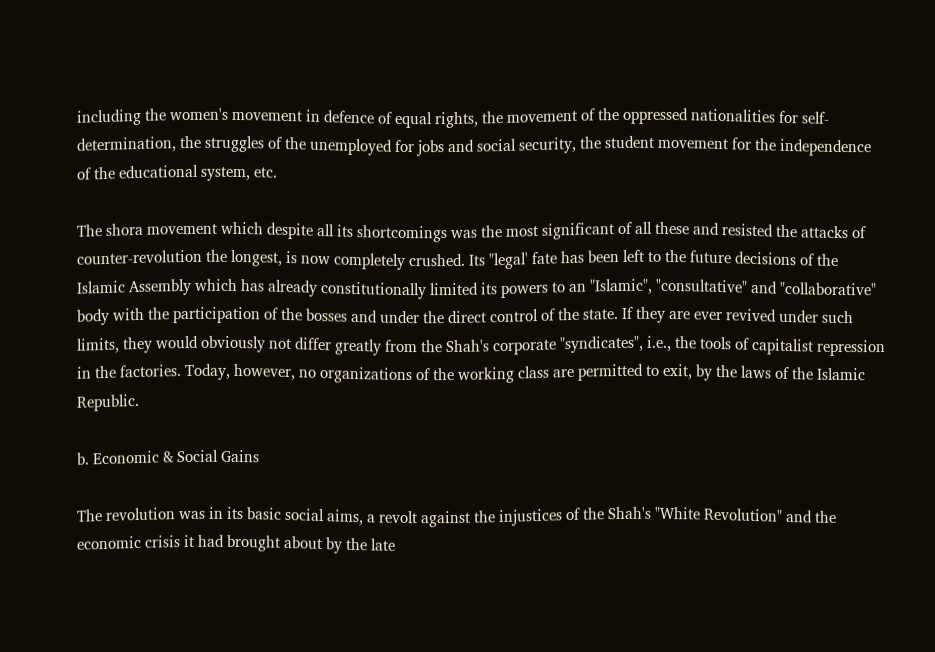including the women's movement in defence of equal rights, the movement of the oppressed nationalities for self-determination, the struggles of the unemployed for jobs and social security, the student movement for the independence of the educational system, etc.

The shora movement which despite all its shortcomings was the most significant of all these and resisted the attacks of counter-revolution the longest, is now completely crushed. Its "legal' fate has been left to the future decisions of the Islamic Assembly which has already constitutionally limited its powers to an "Islamic", "consultative" and "collaborative" body with the participation of the bosses and under the direct control of the state. If they are ever revived under such limits, they would obviously not differ greatly from the Shah's corporate "syndicates", i.e., the tools of capitalist repression in the factories. Today, however, no organizations of the working class are permitted to exit, by the laws of the Islamic Republic.

b. Economic & Social Gains

The revolution was in its basic social aims, a revolt against the injustices of the Shah's "White Revolution" and the economic crisis it had brought about by the late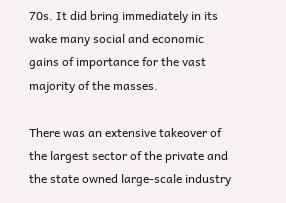70s. It did bring immediately in its wake many social and economic gains of importance for the vast majority of the masses.

There was an extensive takeover of the largest sector of the private and the state owned large-scale industry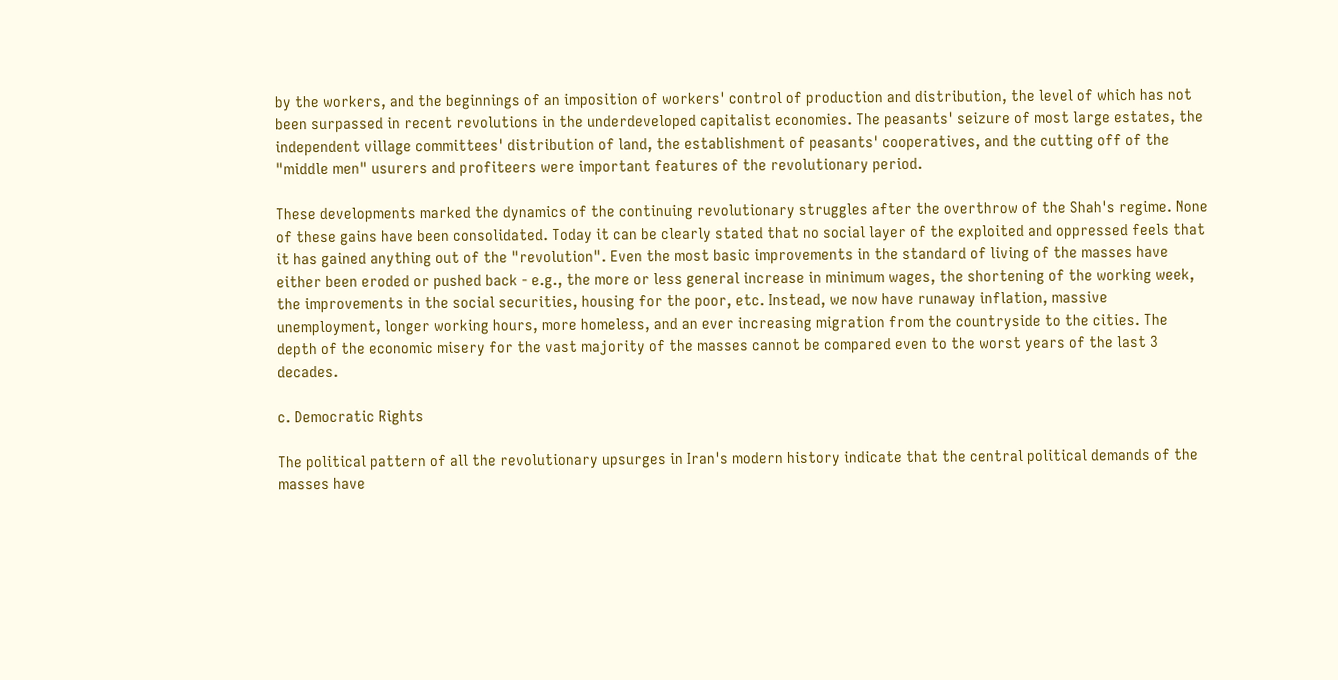by the workers, and the beginnings of an imposition of workers' control of production and distribution, the level of which has not been surpassed in recent revolutions in the underdeveloped capitalist economies. The peasants' seizure of most large estates, the independent village committees' distribution of land, the establishment of peasants' cooperatives, and the cutting off of the "middle men" usurers and profiteers were important features of the revolutionary period.

These developments marked the dynamics of the continuing revolutionary struggles after the overthrow of the Shah's regime. None of these gains have been consolidated. Today it can be clearly stated that no social layer of the exploited and oppressed feels that it has gained anything out of the "revolution". Even the most basic improvements in the standard of living of the masses have either been eroded or pushed back - e.g., the more or less general increase in minimum wages, the shortening of the working week, the improvements in the social securities, housing for the poor, etc. Instead, we now have runaway inflation, massive unemployment, longer working hours, more homeless, and an ever increasing migration from the countryside to the cities. The depth of the economic misery for the vast majority of the masses cannot be compared even to the worst years of the last 3 decades.

c. Democratic Rights

The political pattern of all the revolutionary upsurges in Iran's modern history indicate that the central political demands of the masses have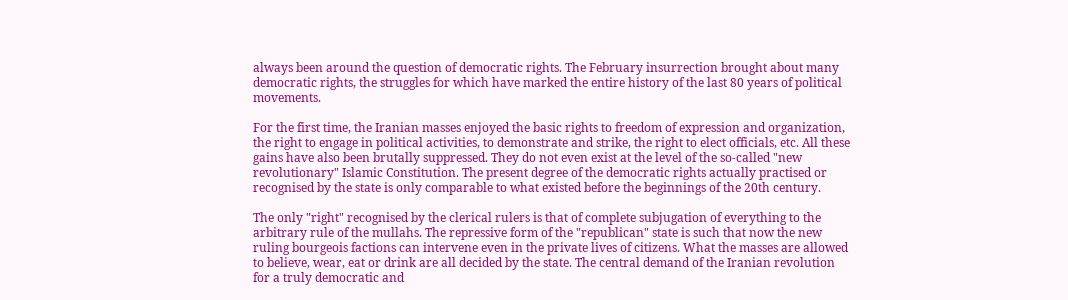always been around the question of democratic rights. The February insurrection brought about many democratic rights, the struggles for which have marked the entire history of the last 80 years of political movements.

For the first time, the Iranian masses enjoyed the basic rights to freedom of expression and organization, the right to engage in political activities, to demonstrate and strike, the right to elect officials, etc. All these gains have also been brutally suppressed. They do not even exist at the level of the so-called "new revolutionary" Islamic Constitution. The present degree of the democratic rights actually practised or recognised by the state is only comparable to what existed before the beginnings of the 20th century.

The only "right" recognised by the clerical rulers is that of complete subjugation of everything to the arbitrary rule of the mullahs. The repressive form of the "republican" state is such that now the new ruling bourgeois factions can intervene even in the private lives of citizens. What the masses are allowed to believe, wear, eat or drink are all decided by the state. The central demand of the Iranian revolution for a truly democratic and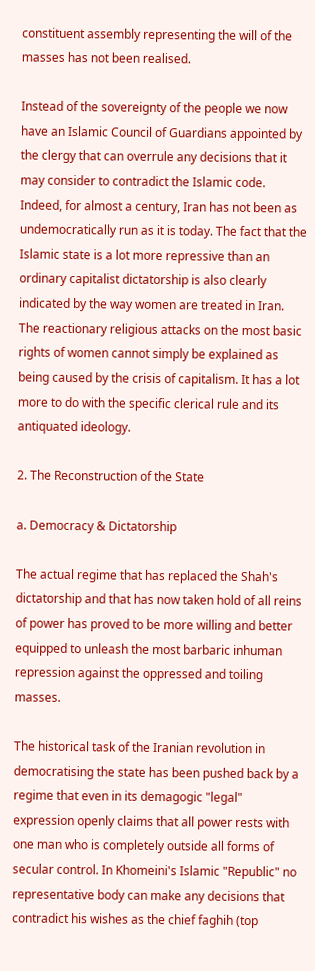constituent assembly representing the will of the masses has not been realised.

Instead of the sovereignty of the people we now have an Islamic Council of Guardians appointed by the clergy that can overrule any decisions that it may consider to contradict the Islamic code. Indeed, for almost a century, Iran has not been as undemocratically run as it is today. The fact that the Islamic state is a lot more repressive than an ordinary capitalist dictatorship is also clearly indicated by the way women are treated in Iran. The reactionary religious attacks on the most basic rights of women cannot simply be explained as being caused by the crisis of capitalism. It has a lot more to do with the specific clerical rule and its antiquated ideology.

2. The Reconstruction of the State

a. Democracy & Dictatorship

The actual regime that has replaced the Shah's dictatorship and that has now taken hold of all reins of power has proved to be more willing and better equipped to unleash the most barbaric inhuman repression against the oppressed and toiling masses.

The historical task of the Iranian revolution in democratising the state has been pushed back by a regime that even in its demagogic "legal" expression openly claims that all power rests with one man who is completely outside all forms of secular control. In Khomeini's Islamic "Republic" no representative body can make any decisions that contradict his wishes as the chief faghih (top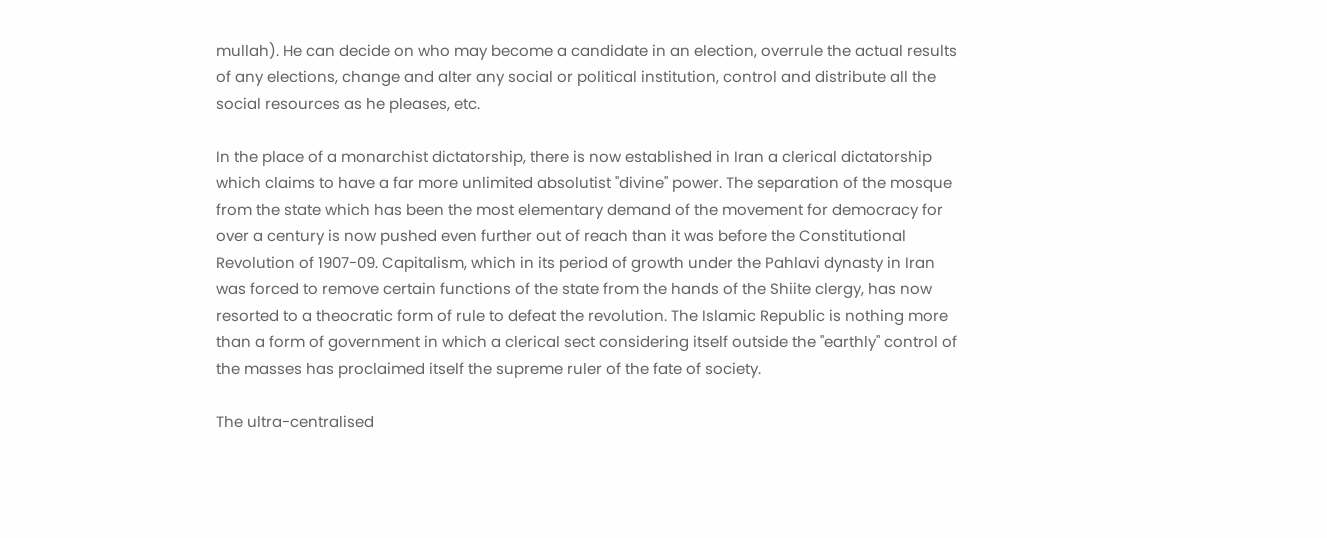mullah). He can decide on who may become a candidate in an election, overrule the actual results of any elections, change and alter any social or political institution, control and distribute all the social resources as he pleases, etc.

In the place of a monarchist dictatorship, there is now established in Iran a clerical dictatorship which claims to have a far more unlimited absolutist "divine" power. The separation of the mosque from the state which has been the most elementary demand of the movement for democracy for over a century is now pushed even further out of reach than it was before the Constitutional Revolution of 1907-09. Capitalism, which in its period of growth under the Pahlavi dynasty in Iran was forced to remove certain functions of the state from the hands of the Shiite clergy, has now resorted to a theocratic form of rule to defeat the revolution. The Islamic Republic is nothing more than a form of government in which a clerical sect considering itself outside the "earthly" control of the masses has proclaimed itself the supreme ruler of the fate of society.

The ultra-centralised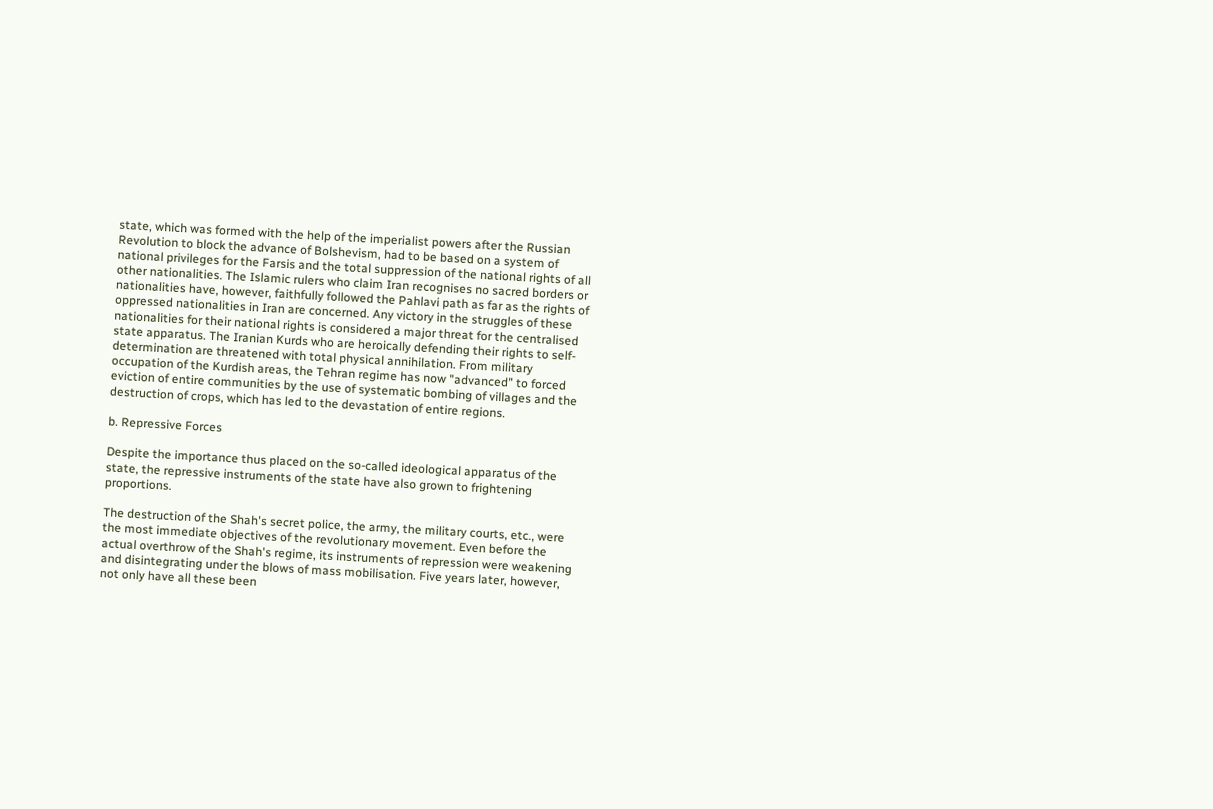state, which was formed with the help of the imperialist powers after the Russian Revolution to block the advance of Bolshevism, had to be based on a system of national privileges for the Farsis and the total suppression of the national rights of all other nationalities. The Islamic rulers who claim Iran recognises no sacred borders or nationalities have, however, faithfully followed the Pahlavi path as far as the rights of oppressed nationalities in Iran are concerned. Any victory in the struggles of these nationalities for their national rights is considered a major threat for the centralised state apparatus. The Iranian Kurds who are heroically defending their rights to self-determination are threatened with total physical annihilation. From military occupation of the Kurdish areas, the Tehran regime has now "advanced" to forced eviction of entire communities by the use of systematic bombing of villages and the destruction of crops, which has led to the devastation of entire regions.

b. Repressive Forces

Despite the importance thus placed on the so-called ideological apparatus of the state, the repressive instruments of the state have also grown to frightening proportions.

The destruction of the Shah's secret police, the army, the military courts, etc., were the most immediate objectives of the revolutionary movement. Even before the actual overthrow of the Shah's regime, its instruments of repression were weakening and disintegrating under the blows of mass mobilisation. Five years later, however, not only have all these been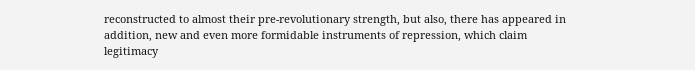reconstructed to almost their pre-revolutionary strength, but also, there has appeared in addition, new and even more formidable instruments of repression, which claim legitimacy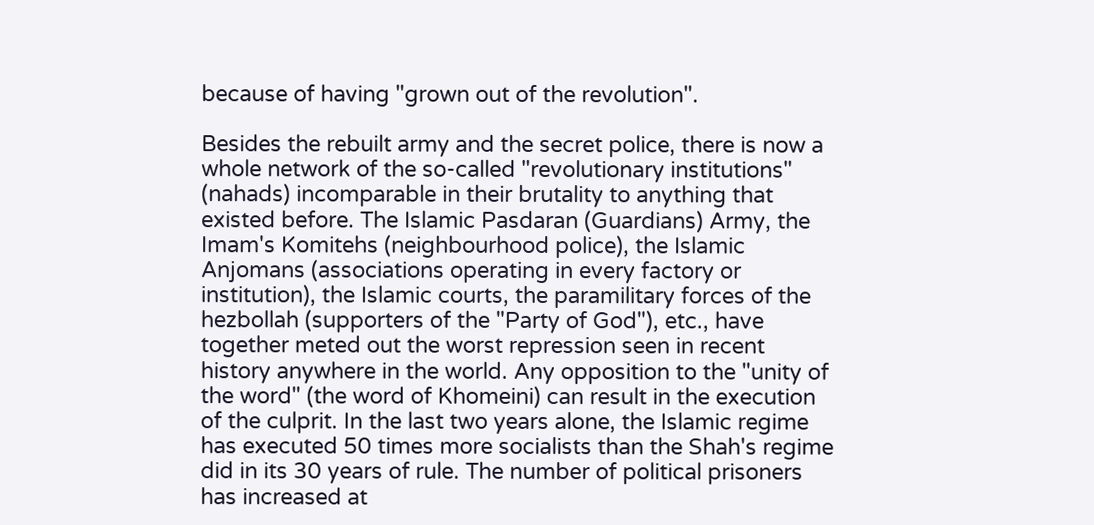because of having "grown out of the revolution".

Besides the rebuilt army and the secret police, there is now a whole network of the so-called "revolutionary institutions" (nahads) incomparable in their brutality to anything that existed before. The Islamic Pasdaran (Guardians) Army, the Imam's Komitehs (neighbourhood police), the Islamic Anjomans (associations operating in every factory or institution), the Islamic courts, the paramilitary forces of the hezbollah (supporters of the "Party of God"), etc., have together meted out the worst repression seen in recent history anywhere in the world. Any opposition to the "unity of the word" (the word of Khomeini) can result in the execution of the culprit. In the last two years alone, the Islamic regime has executed 50 times more socialists than the Shah's regime did in its 30 years of rule. The number of political prisoners has increased at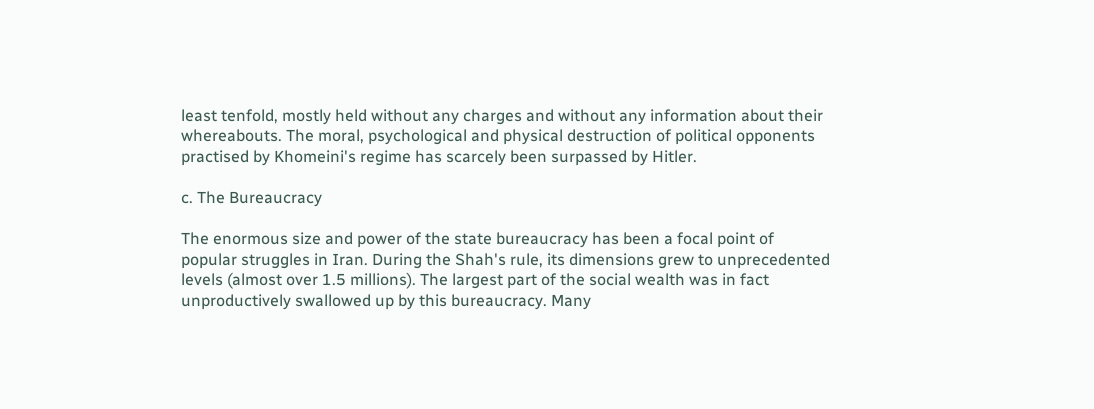least tenfold, mostly held without any charges and without any information about their whereabouts. The moral, psychological and physical destruction of political opponents practised by Khomeini's regime has scarcely been surpassed by Hitler.

c. The Bureaucracy

The enormous size and power of the state bureaucracy has been a focal point of popular struggles in Iran. During the Shah's rule, its dimensions grew to unprecedented levels (almost over 1.5 millions). The largest part of the social wealth was in fact unproductively swallowed up by this bureaucracy. Many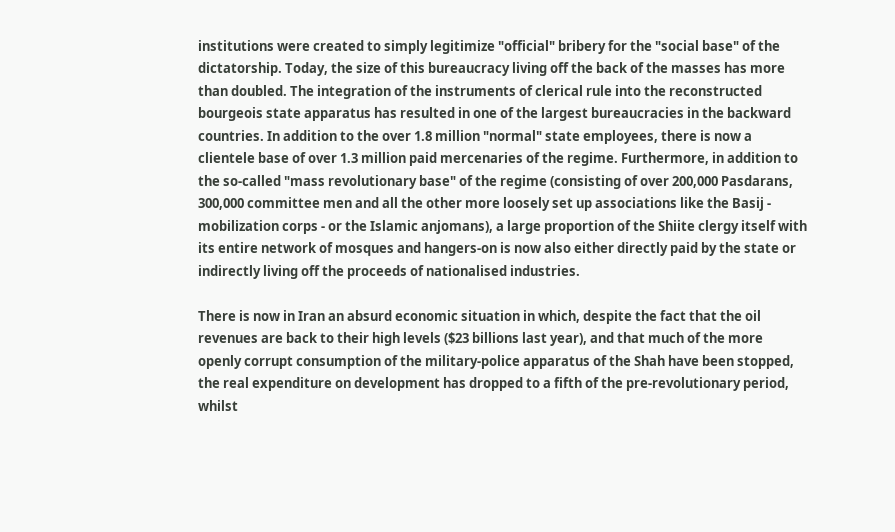institutions were created to simply legitimize "official" bribery for the "social base" of the dictatorship. Today, the size of this bureaucracy living off the back of the masses has more than doubled. The integration of the instruments of clerical rule into the reconstructed bourgeois state apparatus has resulted in one of the largest bureaucracies in the backward countries. In addition to the over 1.8 million "normal" state employees, there is now a clientele base of over 1.3 million paid mercenaries of the regime. Furthermore, in addition to the so-called "mass revolutionary base" of the regime (consisting of over 200,000 Pasdarans, 300,000 committee men and all the other more loosely set up associations like the Basij - mobilization corps - or the Islamic anjomans), a large proportion of the Shiite clergy itself with its entire network of mosques and hangers-on is now also either directly paid by the state or indirectly living off the proceeds of nationalised industries.

There is now in Iran an absurd economic situation in which, despite the fact that the oil revenues are back to their high levels ($23 billions last year), and that much of the more openly corrupt consumption of the military-police apparatus of the Shah have been stopped, the real expenditure on development has dropped to a fifth of the pre-revolutionary period, whilst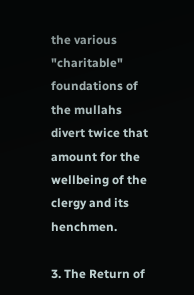the various "charitable" foundations of the mullahs divert twice that amount for the wellbeing of the clergy and its henchmen.

3. The Return of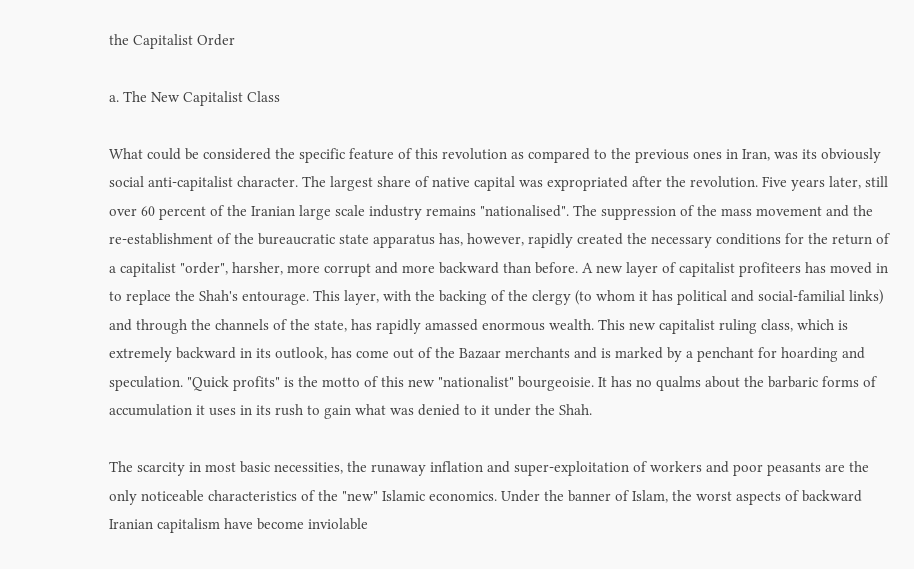the Capitalist Order

a. The New Capitalist Class

What could be considered the specific feature of this revolution as compared to the previous ones in Iran, was its obviously social anti-capitalist character. The largest share of native capital was expropriated after the revolution. Five years later, still over 60 percent of the Iranian large scale industry remains "nationalised". The suppression of the mass movement and the re-establishment of the bureaucratic state apparatus has, however, rapidly created the necessary conditions for the return of a capitalist "order", harsher, more corrupt and more backward than before. A new layer of capitalist profiteers has moved in to replace the Shah's entourage. This layer, with the backing of the clergy (to whom it has political and social-familial links) and through the channels of the state, has rapidly amassed enormous wealth. This new capitalist ruling class, which is extremely backward in its outlook, has come out of the Bazaar merchants and is marked by a penchant for hoarding and speculation. "Quick profits" is the motto of this new "nationalist" bourgeoisie. It has no qualms about the barbaric forms of accumulation it uses in its rush to gain what was denied to it under the Shah.

The scarcity in most basic necessities, the runaway inflation and super-exploitation of workers and poor peasants are the only noticeable characteristics of the "new" Islamic economics. Under the banner of Islam, the worst aspects of backward Iranian capitalism have become inviolable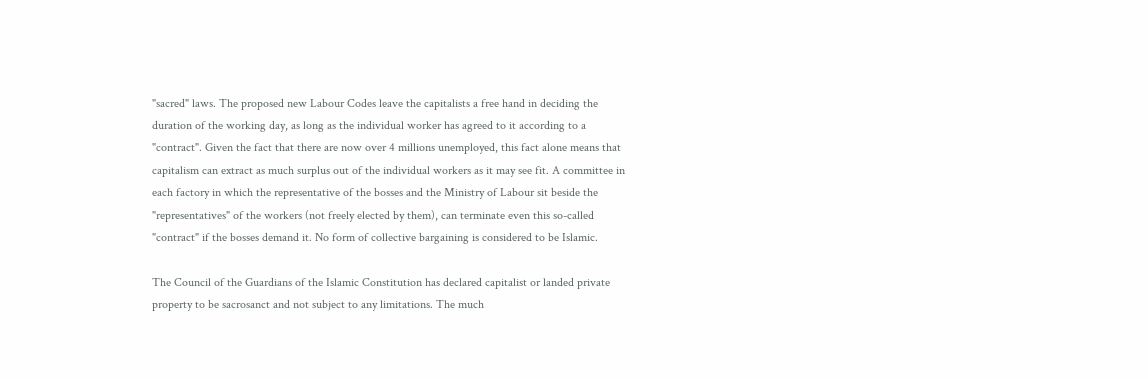"sacred" laws. The proposed new Labour Codes leave the capitalists a free hand in deciding the duration of the working day, as long as the individual worker has agreed to it according to a "contract". Given the fact that there are now over 4 millions unemployed, this fact alone means that capitalism can extract as much surplus out of the individual workers as it may see fit. A committee in each factory in which the representative of the bosses and the Ministry of Labour sit beside the "representatives" of the workers (not freely elected by them), can terminate even this so-called "contract" if the bosses demand it. No form of collective bargaining is considered to be Islamic.

The Council of the Guardians of the Islamic Constitution has declared capitalist or landed private property to be sacrosanct and not subject to any limitations. The much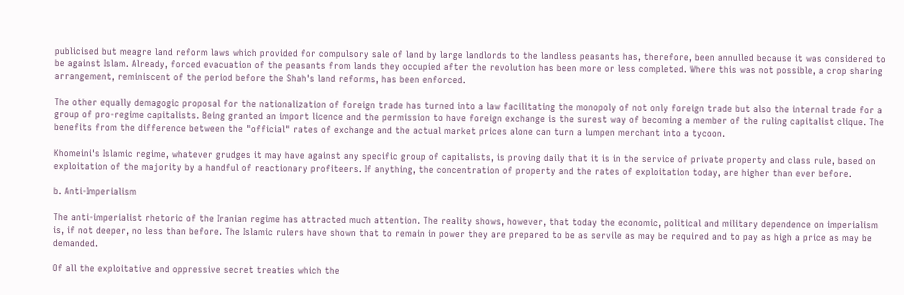publicised but meagre land reform laws which provided for compulsory sale of land by large landlords to the landless peasants has, therefore, been annulled because it was considered to be against Islam. Already, forced evacuation of the peasants from lands they occupied after the revolution has been more or less completed. Where this was not possible, a crop sharing arrangement, reminiscent of the period before the Shah's land reforms, has been enforced.

The other equally demagogic proposal for the nationalization of foreign trade has turned into a law facilitating the monopoly of not only foreign trade but also the internal trade for a group of pro-regime capitalists. Being granted an import licence and the permission to have foreign exchange is the surest way of becoming a member of the ruling capitalist clique. The benefits from the difference between the "official" rates of exchange and the actual market prices alone can turn a lumpen merchant into a tycoon.

Khomeini's Islamic regime, whatever grudges it may have against any specific group of capitalists, is proving daily that it is in the service of private property and class rule, based on exploitation of the majority by a handful of reactionary profiteers. If anything, the concentration of property and the rates of exploitation today, are higher than ever before.

b. Anti-Imperialism

The anti-imperialist rhetoric of the Iranian regime has attracted much attention. The reality shows, however, that today the economic, political and military dependence on imperialism is, if not deeper, no less than before. The Islamic rulers have shown that to remain in power they are prepared to be as servile as may be required and to pay as high a price as may be demanded.

Of all the exploitative and oppressive secret treaties which the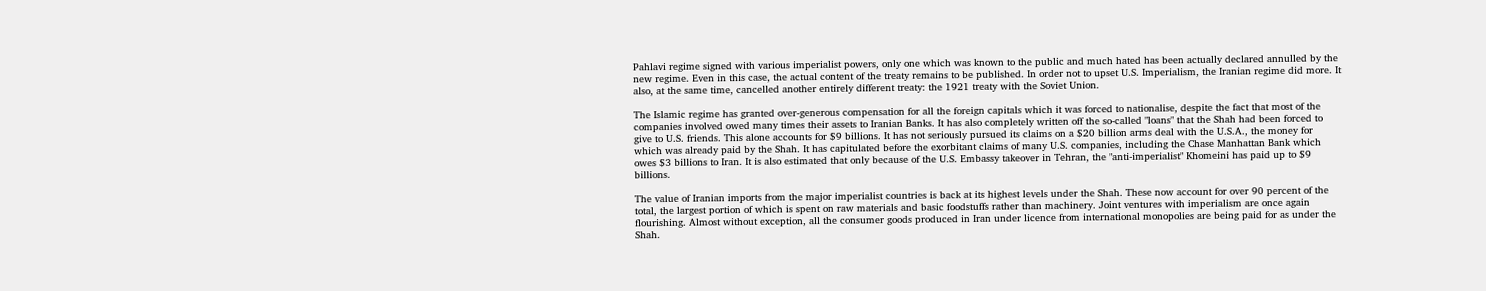Pahlavi regime signed with various imperialist powers, only one which was known to the public and much hated has been actually declared annulled by the new regime. Even in this case, the actual content of the treaty remains to be published. In order not to upset U.S. Imperialism, the Iranian regime did more. It also, at the same time, cancelled another entirely different treaty: the 1921 treaty with the Soviet Union.

The Islamic regime has granted over-generous compensation for all the foreign capitals which it was forced to nationalise, despite the fact that most of the companies involved owed many times their assets to Iranian Banks. It has also completely written off the so-called "loans" that the Shah had been forced to give to U.S. friends. This alone accounts for $9 billions. It has not seriously pursued its claims on a $20 billion arms deal with the U.S.A., the money for which was already paid by the Shah. It has capitulated before the exorbitant claims of many U.S. companies, including the Chase Manhattan Bank which owes $3 billions to Iran. It is also estimated that only because of the U.S. Embassy takeover in Tehran, the "anti-imperialist" Khomeini has paid up to $9 billions.

The value of Iranian imports from the major imperialist countries is back at its highest levels under the Shah. These now account for over 90 percent of the total, the largest portion of which is spent on raw materials and basic foodstuffs rather than machinery. Joint ventures with imperialism are once again flourishing. Almost without exception, all the consumer goods produced in Iran under licence from international monopolies are being paid for as under the Shah.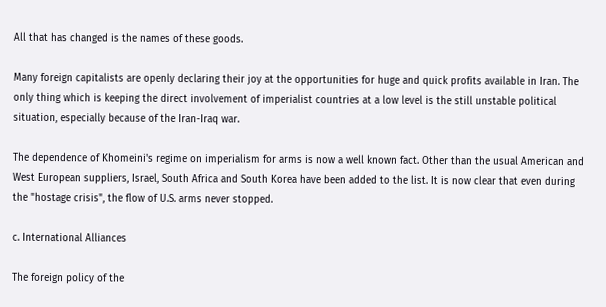All that has changed is the names of these goods.

Many foreign capitalists are openly declaring their joy at the opportunities for huge and quick profits available in Iran. The only thing which is keeping the direct involvement of imperialist countries at a low level is the still unstable political situation, especially because of the Iran-Iraq war.

The dependence of Khomeini's regime on imperialism for arms is now a well known fact. Other than the usual American and West European suppliers, Israel, South Africa and South Korea have been added to the list. It is now clear that even during the "hostage crisis", the flow of U.S. arms never stopped.

c. International Alliances

The foreign policy of the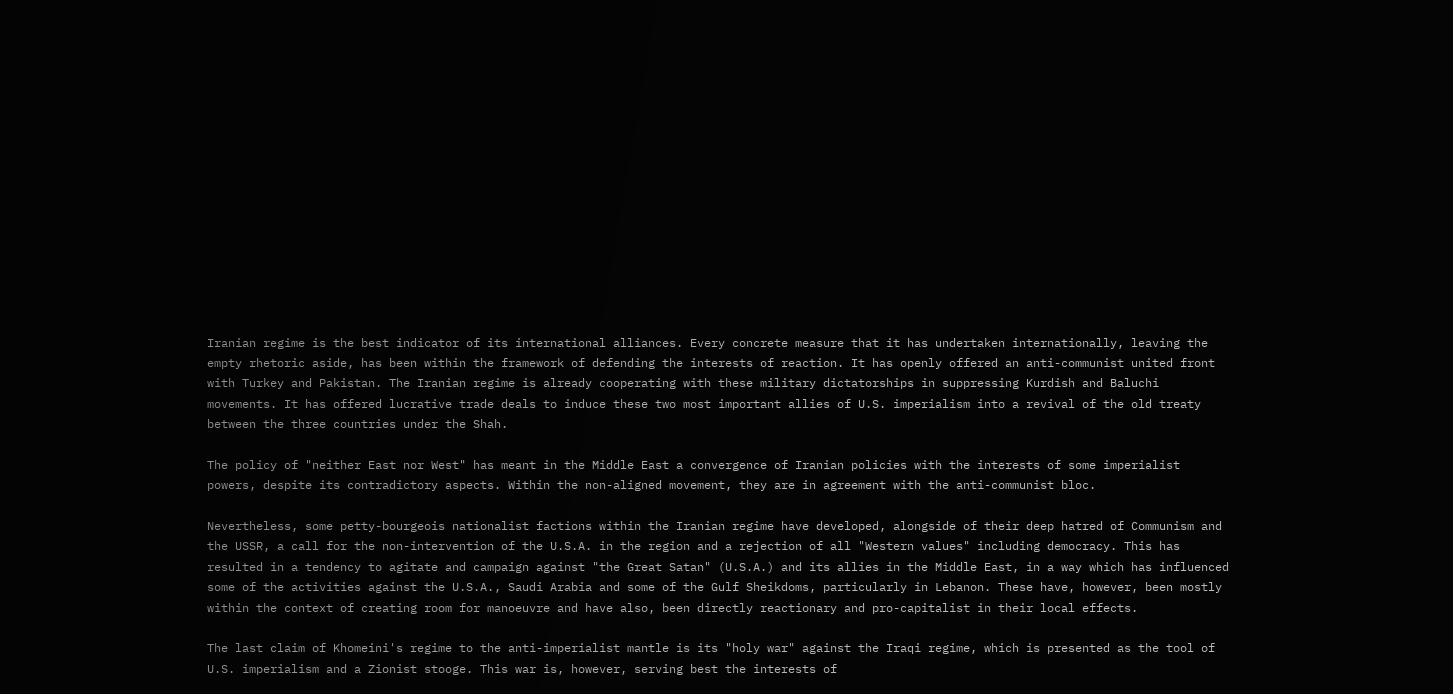Iranian regime is the best indicator of its international alliances. Every concrete measure that it has undertaken internationally, leaving the empty rhetoric aside, has been within the framework of defending the interests of reaction. It has openly offered an anti-communist united front with Turkey and Pakistan. The Iranian regime is already cooperating with these military dictatorships in suppressing Kurdish and Baluchi movements. It has offered lucrative trade deals to induce these two most important allies of U.S. imperialism into a revival of the old treaty between the three countries under the Shah.

The policy of "neither East nor West" has meant in the Middle East a convergence of Iranian policies with the interests of some imperialist powers, despite its contradictory aspects. Within the non-aligned movement, they are in agreement with the anti-communist bloc.

Nevertheless, some petty-bourgeois nationalist factions within the Iranian regime have developed, alongside of their deep hatred of Communism and the USSR, a call for the non-intervention of the U.S.A. in the region and a rejection of all "Western values" including democracy. This has resulted in a tendency to agitate and campaign against "the Great Satan" (U.S.A.) and its allies in the Middle East, in a way which has influenced some of the activities against the U.S.A., Saudi Arabia and some of the Gulf Sheikdoms, particularly in Lebanon. These have, however, been mostly within the context of creating room for manoeuvre and have also, been directly reactionary and pro-capitalist in their local effects.

The last claim of Khomeini's regime to the anti-imperialist mantle is its "holy war" against the Iraqi regime, which is presented as the tool of U.S. imperialism and a Zionist stooge. This war is, however, serving best the interests of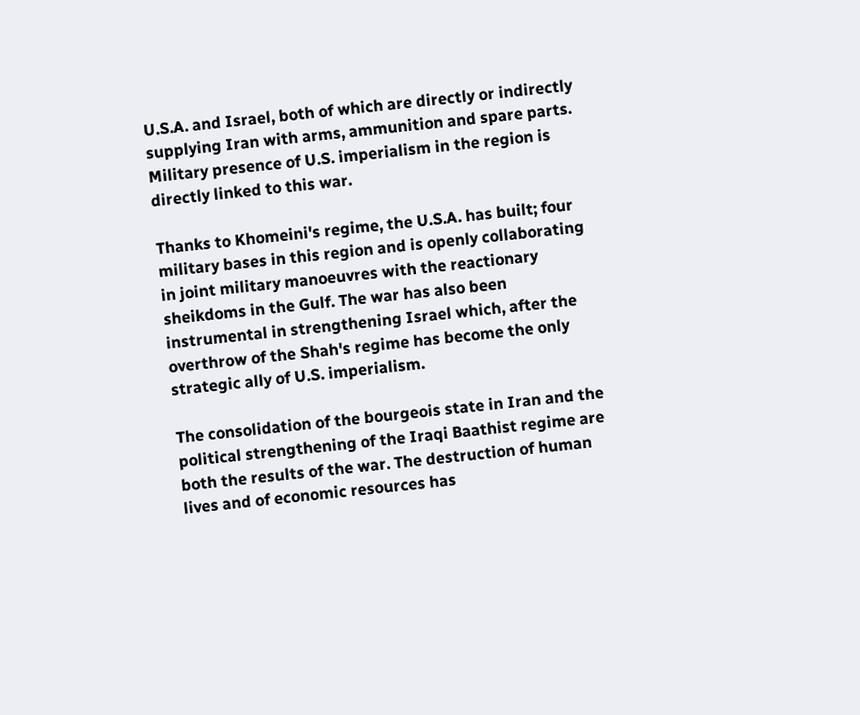U.S.A. and Israel, both of which are directly or indirectly supplying Iran with arms, ammunition and spare parts. Military presence of U.S. imperialism in the region is directly linked to this war.

Thanks to Khomeini's regime, the U.S.A. has built; four military bases in this region and is openly collaborating in joint military manoeuvres with the reactionary sheikdoms in the Gulf. The war has also been instrumental in strengthening Israel which, after the overthrow of the Shah's regime has become the only strategic ally of U.S. imperialism.

The consolidation of the bourgeois state in Iran and the political strengthening of the Iraqi Baathist regime are both the results of the war. The destruction of human lives and of economic resources has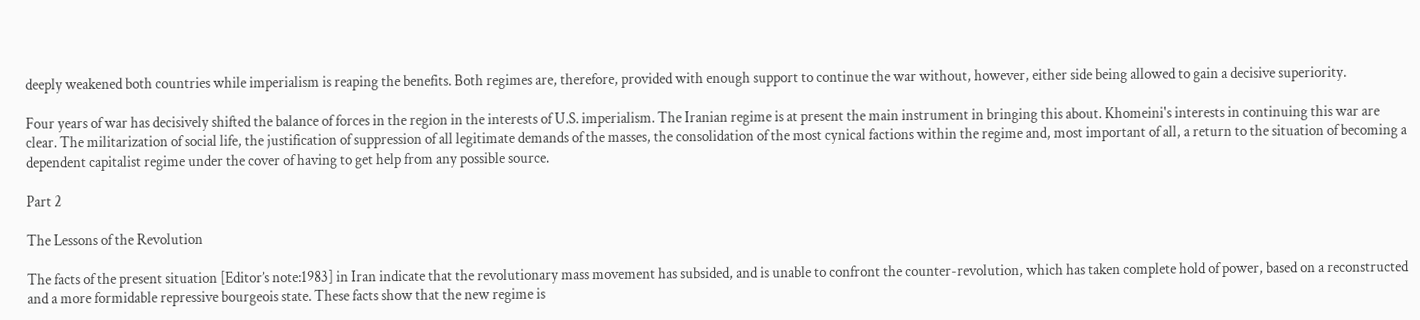deeply weakened both countries while imperialism is reaping the benefits. Both regimes are, therefore, provided with enough support to continue the war without, however, either side being allowed to gain a decisive superiority.

Four years of war has decisively shifted the balance of forces in the region in the interests of U.S. imperialism. The Iranian regime is at present the main instrument in bringing this about. Khomeini's interests in continuing this war are clear. The militarization of social life, the justification of suppression of all legitimate demands of the masses, the consolidation of the most cynical factions within the regime and, most important of all, a return to the situation of becoming a dependent capitalist regime under the cover of having to get help from any possible source.

Part 2

The Lessons of the Revolution

The facts of the present situation [Editor’s note:1983] in Iran indicate that the revolutionary mass movement has subsided, and is unable to confront the counter-revolution, which has taken complete hold of power, based on a reconstructed and a more formidable repressive bourgeois state. These facts show that the new regime is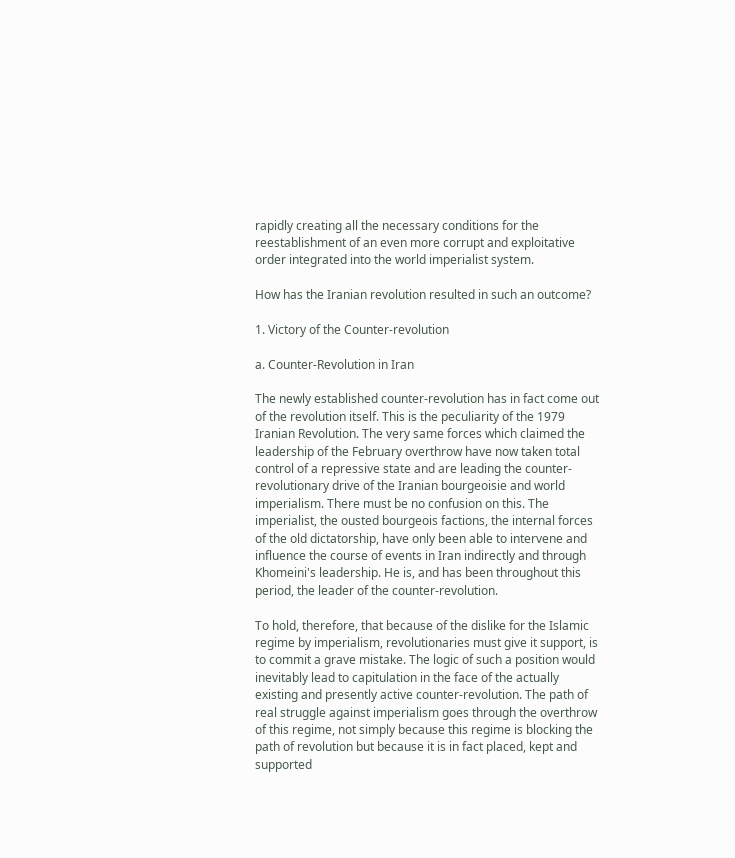rapidly creating all the necessary conditions for the reestablishment of an even more corrupt and exploitative order integrated into the world imperialist system.

How has the Iranian revolution resulted in such an outcome?

1. Victory of the Counter-revolution

a. Counter-Revolution in Iran

The newly established counter-revolution has in fact come out of the revolution itself. This is the peculiarity of the 1979 Iranian Revolution. The very same forces which claimed the leadership of the February overthrow have now taken total control of a repressive state and are leading the counter-revolutionary drive of the Iranian bourgeoisie and world imperialism. There must be no confusion on this. The imperialist, the ousted bourgeois factions, the internal forces of the old dictatorship, have only been able to intervene and influence the course of events in Iran indirectly and through Khomeini's leadership. He is, and has been throughout this period, the leader of the counter-revolution.

To hold, therefore, that because of the dislike for the Islamic regime by imperialism, revolutionaries must give it support, is to commit a grave mistake. The logic of such a position would inevitably lead to capitulation in the face of the actually existing and presently active counter-revolution. The path of real struggle against imperialism goes through the overthrow of this regime, not simply because this regime is blocking the path of revolution but because it is in fact placed, kept and supported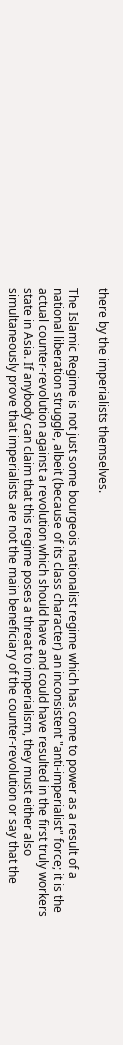there by the imperialists themselves.

The Islamic Regime is not just some bourgeois nationalist regime which has come to power as a result of a national liberation struggle, albeit (because of its class character) an inconsistent "anti-imperialist" force; it is the actual counter-revolution against a revolution which should have and could have resulted in the first truly workers state in Asia. If anybody can claim that this regime poses a threat to imperialism, they must either also simultaneously prove that imperialists are not the main beneficiary of the counter-revolution or say that the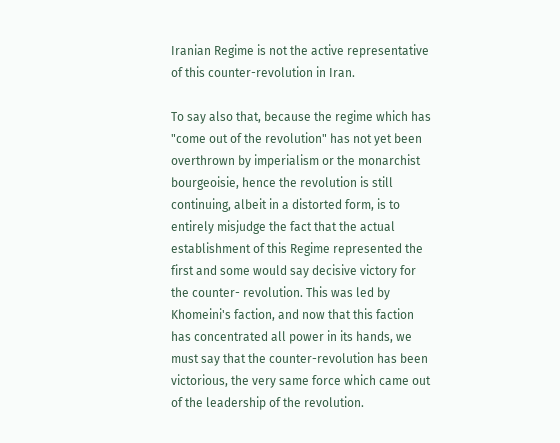Iranian Regime is not the active representative of this counter-revolution in Iran.

To say also that, because the regime which has "come out of the revolution" has not yet been overthrown by imperialism or the monarchist bourgeoisie, hence the revolution is still continuing, albeit in a distorted form, is to entirely misjudge the fact that the actual establishment of this Regime represented the first and some would say decisive victory for the counter- revolution. This was led by Khomeini's faction, and now that this faction has concentrated all power in its hands, we must say that the counter-revolution has been victorious, the very same force which came out of the leadership of the revolution.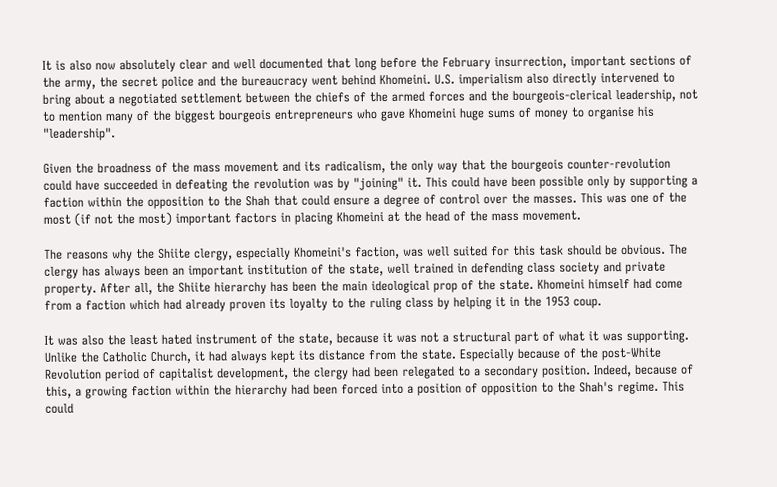It is also now absolutely clear and well documented that long before the February insurrection, important sections of the army, the secret police and the bureaucracy went behind Khomeini. U.S. imperialism also directly intervened to bring about a negotiated settlement between the chiefs of the armed forces and the bourgeois-clerical leadership, not to mention many of the biggest bourgeois entrepreneurs who gave Khomeini huge sums of money to organise his "leadership".

Given the broadness of the mass movement and its radicalism, the only way that the bourgeois counter-revolution could have succeeded in defeating the revolution was by "joining" it. This could have been possible only by supporting a faction within the opposition to the Shah that could ensure a degree of control over the masses. This was one of the most (if not the most) important factors in placing Khomeini at the head of the mass movement.

The reasons why the Shiite clergy, especially Khomeini's faction, was well suited for this task should be obvious. The clergy has always been an important institution of the state, well trained in defending class society and private property. After all, the Shiite hierarchy has been the main ideological prop of the state. Khomeini himself had come from a faction which had already proven its loyalty to the ruling class by helping it in the 1953 coup.

It was also the least hated instrument of the state, because it was not a structural part of what it was supporting. Unlike the Catholic Church, it had always kept its distance from the state. Especially because of the post-White Revolution period of capitalist development, the clergy had been relegated to a secondary position. Indeed, because of this, a growing faction within the hierarchy had been forced into a position of opposition to the Shah's regime. This could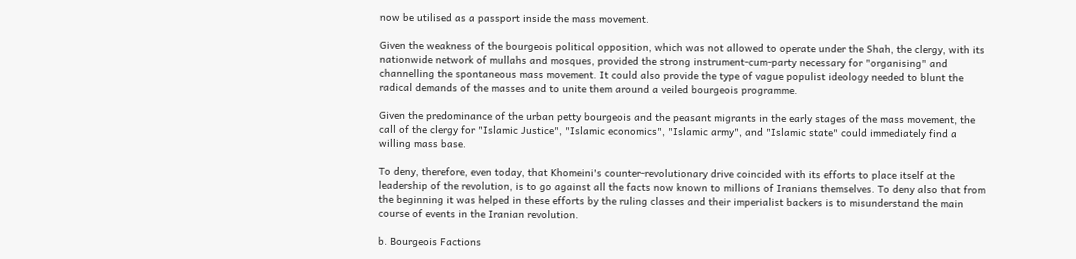now be utilised as a passport inside the mass movement.

Given the weakness of the bourgeois political opposition, which was not allowed to operate under the Shah, the clergy, with its nationwide network of mullahs and mosques, provided the strong instrument-cum-party necessary for "organising" and channelling the spontaneous mass movement. It could also provide the type of vague populist ideology needed to blunt the radical demands of the masses and to unite them around a veiled bourgeois programme.

Given the predominance of the urban petty bourgeois and the peasant migrants in the early stages of the mass movement, the call of the clergy for "Islamic Justice", "Islamic economics", "Islamic army", and "Islamic state" could immediately find a willing mass base.

To deny, therefore, even today, that Khomeini's counter-revolutionary drive coincided with its efforts to place itself at the leadership of the revolution, is to go against all the facts now known to millions of Iranians themselves. To deny also that from the beginning it was helped in these efforts by the ruling classes and their imperialist backers is to misunderstand the main course of events in the Iranian revolution.

b. Bourgeois Factions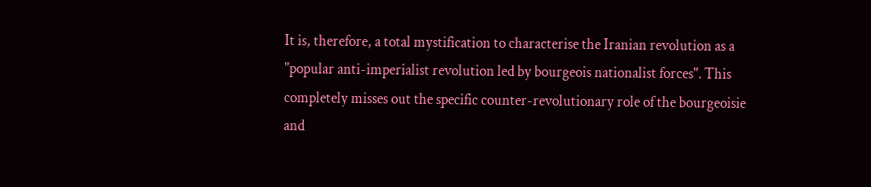It is, therefore, a total mystification to characterise the Iranian revolution as a "popular anti-imperialist revolution led by bourgeois nationalist forces". This completely misses out the specific counter-revolutionary role of the bourgeoisie and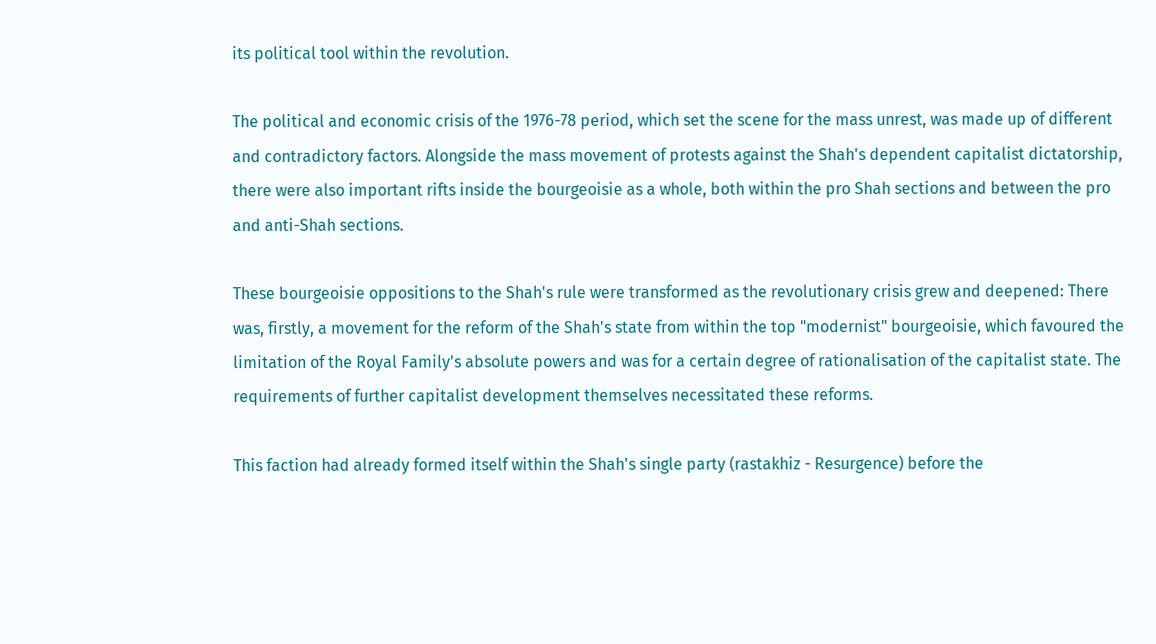its political tool within the revolution.

The political and economic crisis of the 1976-78 period, which set the scene for the mass unrest, was made up of different and contradictory factors. Alongside the mass movement of protests against the Shah's dependent capitalist dictatorship, there were also important rifts inside the bourgeoisie as a whole, both within the pro Shah sections and between the pro and anti-Shah sections.

These bourgeoisie oppositions to the Shah's rule were transformed as the revolutionary crisis grew and deepened: There was, firstly, a movement for the reform of the Shah's state from within the top "modernist" bourgeoisie, which favoured the limitation of the Royal Family's absolute powers and was for a certain degree of rationalisation of the capitalist state. The requirements of further capitalist development themselves necessitated these reforms.

This faction had already formed itself within the Shah's single party (rastakhiz - Resurgence) before the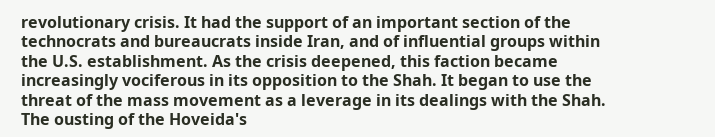revolutionary crisis. It had the support of an important section of the technocrats and bureaucrats inside Iran, and of influential groups within the U.S. establishment. As the crisis deepened, this faction became increasingly vociferous in its opposition to the Shah. It began to use the threat of the mass movement as a leverage in its dealings with the Shah. The ousting of the Hoveida's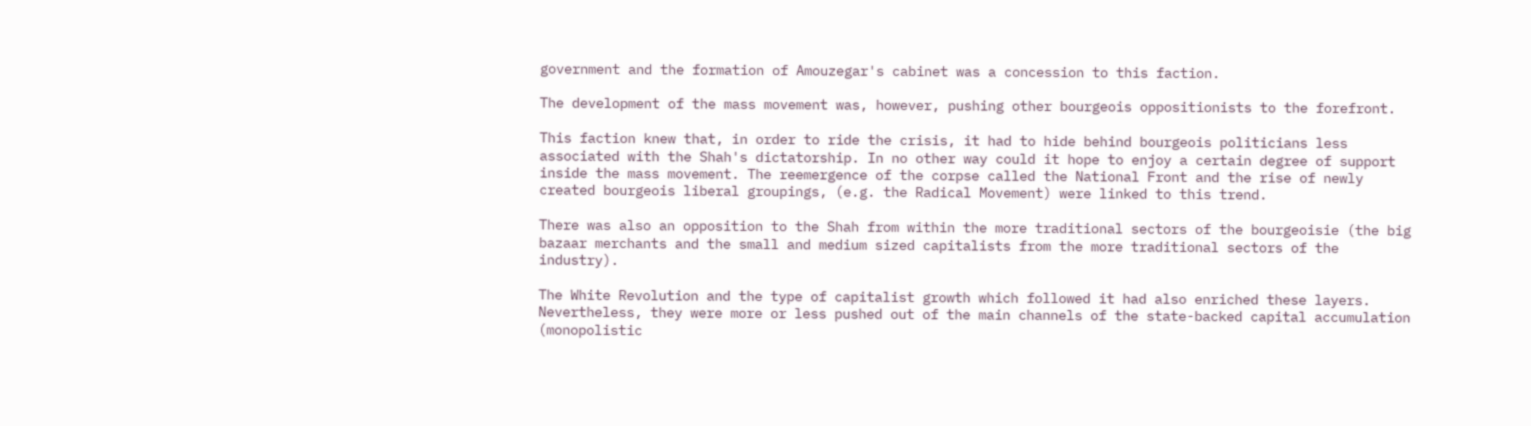government and the formation of Amouzegar's cabinet was a concession to this faction.

The development of the mass movement was, however, pushing other bourgeois oppositionists to the forefront.

This faction knew that, in order to ride the crisis, it had to hide behind bourgeois politicians less associated with the Shah's dictatorship. In no other way could it hope to enjoy a certain degree of support inside the mass movement. The reemergence of the corpse called the National Front and the rise of newly created bourgeois liberal groupings, (e.g. the Radical Movement) were linked to this trend.

There was also an opposition to the Shah from within the more traditional sectors of the bourgeoisie (the big bazaar merchants and the small and medium sized capitalists from the more traditional sectors of the industry).

The White Revolution and the type of capitalist growth which followed it had also enriched these layers. Nevertheless, they were more or less pushed out of the main channels of the state-backed capital accumulation (monopolistic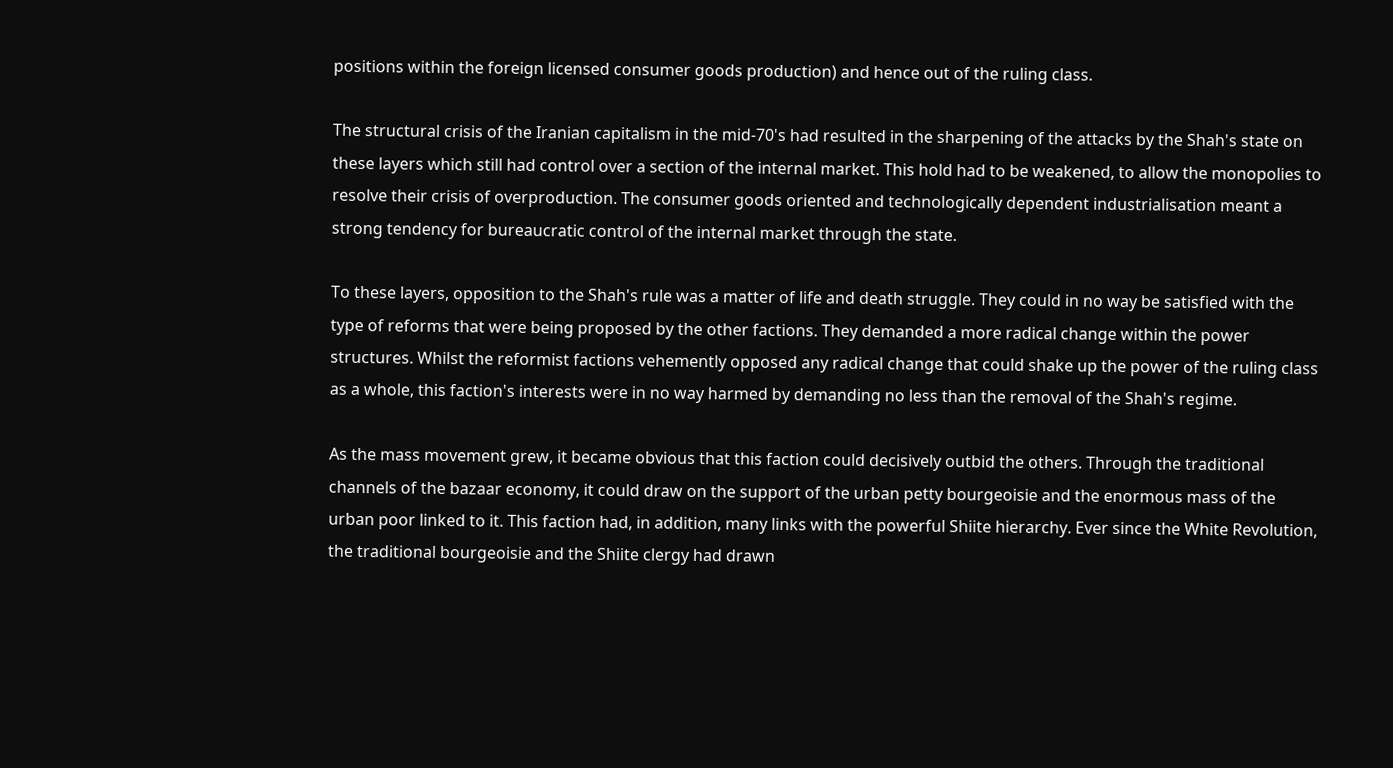positions within the foreign licensed consumer goods production) and hence out of the ruling class.

The structural crisis of the Iranian capitalism in the mid-70's had resulted in the sharpening of the attacks by the Shah's state on these layers which still had control over a section of the internal market. This hold had to be weakened, to allow the monopolies to resolve their crisis of overproduction. The consumer goods oriented and technologically dependent industrialisation meant a strong tendency for bureaucratic control of the internal market through the state.

To these layers, opposition to the Shah's rule was a matter of life and death struggle. They could in no way be satisfied with the type of reforms that were being proposed by the other factions. They demanded a more radical change within the power structures. Whilst the reformist factions vehemently opposed any radical change that could shake up the power of the ruling class as a whole, this faction's interests were in no way harmed by demanding no less than the removal of the Shah's regime.

As the mass movement grew, it became obvious that this faction could decisively outbid the others. Through the traditional channels of the bazaar economy, it could draw on the support of the urban petty bourgeoisie and the enormous mass of the urban poor linked to it. This faction had, in addition, many links with the powerful Shiite hierarchy. Ever since the White Revolution, the traditional bourgeoisie and the Shiite clergy had drawn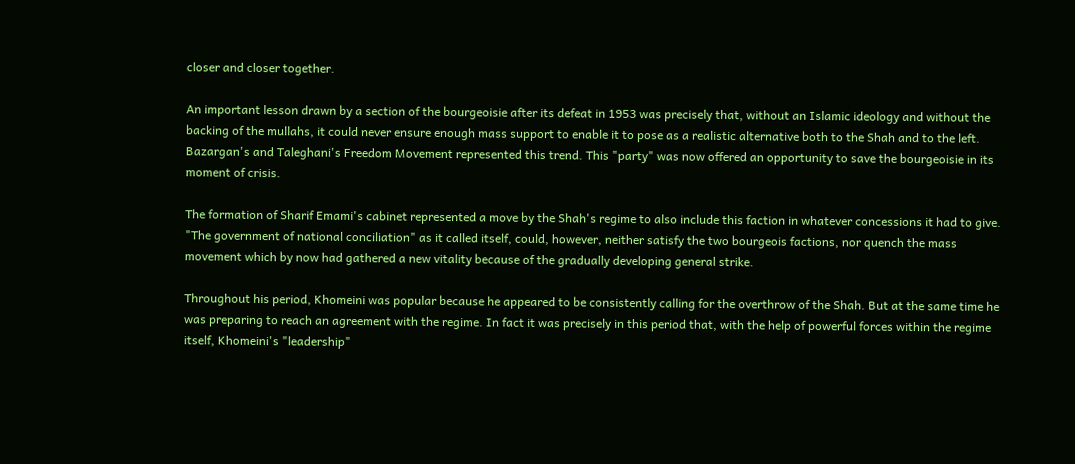closer and closer together.

An important lesson drawn by a section of the bourgeoisie after its defeat in 1953 was precisely that, without an Islamic ideology and without the backing of the mullahs, it could never ensure enough mass support to enable it to pose as a realistic alternative both to the Shah and to the left. Bazargan's and Taleghani's Freedom Movement represented this trend. This "party" was now offered an opportunity to save the bourgeoisie in its moment of crisis.

The formation of Sharif Emami's cabinet represented a move by the Shah's regime to also include this faction in whatever concessions it had to give. "The government of national conciliation" as it called itself, could, however, neither satisfy the two bourgeois factions, nor quench the mass movement which by now had gathered a new vitality because of the gradually developing general strike.

Throughout his period, Khomeini was popular because he appeared to be consistently calling for the overthrow of the Shah. But at the same time he was preparing to reach an agreement with the regime. In fact it was precisely in this period that, with the help of powerful forces within the regime itself, Khomeini's "leadership"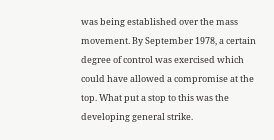was being established over the mass movement. By September 1978, a certain degree of control was exercised which could have allowed a compromise at the top. What put a stop to this was the developing general strike.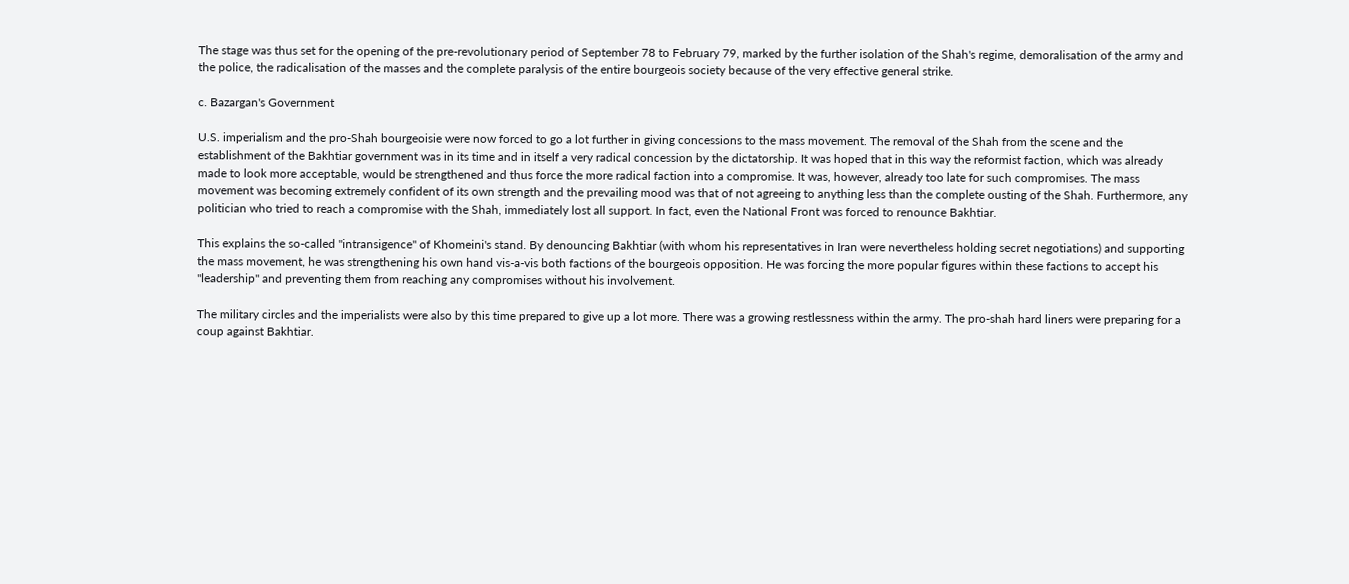The stage was thus set for the opening of the pre-revolutionary period of September 78 to February 79, marked by the further isolation of the Shah's regime, demoralisation of the army and the police, the radicalisation of the masses and the complete paralysis of the entire bourgeois society because of the very effective general strike.

c. Bazargan's Government

U.S. imperialism and the pro-Shah bourgeoisie were now forced to go a lot further in giving concessions to the mass movement. The removal of the Shah from the scene and the establishment of the Bakhtiar government was in its time and in itself a very radical concession by the dictatorship. It was hoped that in this way the reformist faction, which was already made to look more acceptable, would be strengthened and thus force the more radical faction into a compromise. It was, however, already too late for such compromises. The mass movement was becoming extremely confident of its own strength and the prevailing mood was that of not agreeing to anything less than the complete ousting of the Shah. Furthermore, any politician who tried to reach a compromise with the Shah, immediately lost all support. In fact, even the National Front was forced to renounce Bakhtiar.

This explains the so-called "intransigence" of Khomeini's stand. By denouncing Bakhtiar (with whom his representatives in Iran were nevertheless holding secret negotiations) and supporting the mass movement, he was strengthening his own hand vis-a-vis both factions of the bourgeois opposition. He was forcing the more popular figures within these factions to accept his "leadership" and preventing them from reaching any compromises without his involvement.

The military circles and the imperialists were also by this time prepared to give up a lot more. There was a growing restlessness within the army. The pro-shah hard liners were preparing for a coup against Bakhtiar.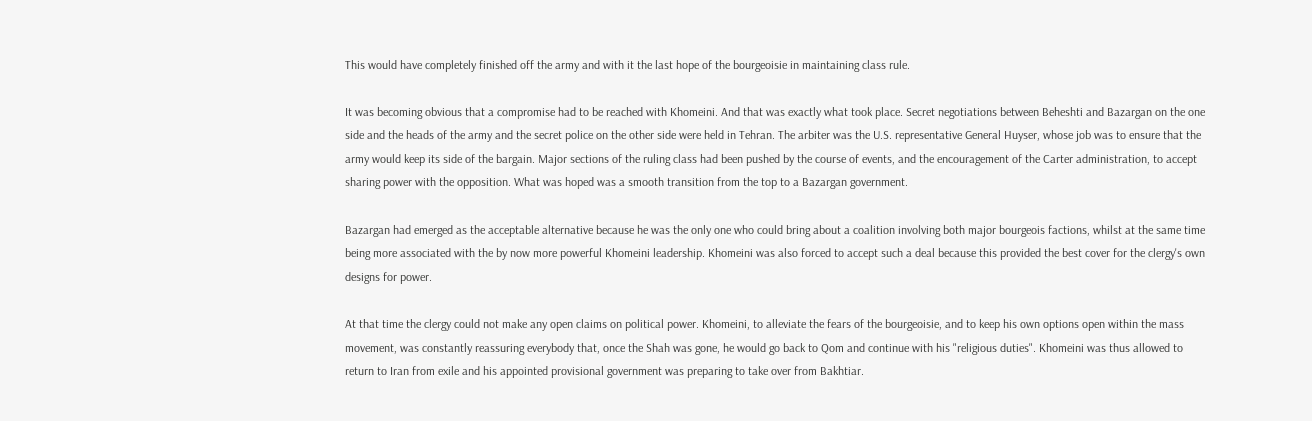This would have completely finished off the army and with it the last hope of the bourgeoisie in maintaining class rule.

It was becoming obvious that a compromise had to be reached with Khomeini. And that was exactly what took place. Secret negotiations between Beheshti and Bazargan on the one side and the heads of the army and the secret police on the other side were held in Tehran. The arbiter was the U.S. representative General Huyser, whose job was to ensure that the army would keep its side of the bargain. Major sections of the ruling class had been pushed by the course of events, and the encouragement of the Carter administration, to accept sharing power with the opposition. What was hoped was a smooth transition from the top to a Bazargan government.

Bazargan had emerged as the acceptable alternative because he was the only one who could bring about a coalition involving both major bourgeois factions, whilst at the same time being more associated with the by now more powerful Khomeini leadership. Khomeini was also forced to accept such a deal because this provided the best cover for the clergy's own designs for power.

At that time the clergy could not make any open claims on political power. Khomeini, to alleviate the fears of the bourgeoisie, and to keep his own options open within the mass movement, was constantly reassuring everybody that, once the Shah was gone, he would go back to Qom and continue with his "religious duties". Khomeini was thus allowed to return to Iran from exile and his appointed provisional government was preparing to take over from Bakhtiar.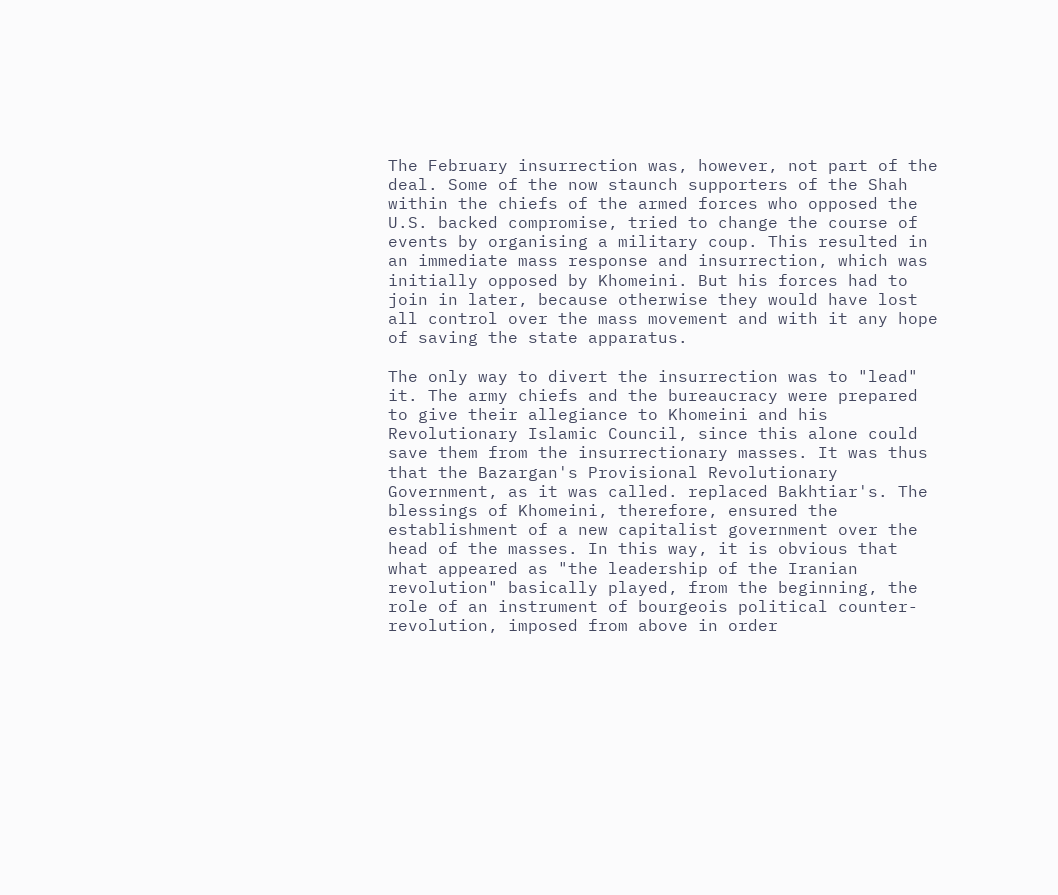The February insurrection was, however, not part of the deal. Some of the now staunch supporters of the Shah within the chiefs of the armed forces who opposed the U.S. backed compromise, tried to change the course of events by organising a military coup. This resulted in an immediate mass response and insurrection, which was initially opposed by Khomeini. But his forces had to join in later, because otherwise they would have lost all control over the mass movement and with it any hope of saving the state apparatus.

The only way to divert the insurrection was to "lead" it. The army chiefs and the bureaucracy were prepared to give their allegiance to Khomeini and his Revolutionary Islamic Council, since this alone could save them from the insurrectionary masses. It was thus that the Bazargan's Provisional Revolutionary Government, as it was called. replaced Bakhtiar's. The blessings of Khomeini, therefore, ensured the establishment of a new capitalist government over the head of the masses. In this way, it is obvious that what appeared as "the leadership of the Iranian revolution" basically played, from the beginning, the role of an instrument of bourgeois political counter-revolution, imposed from above in order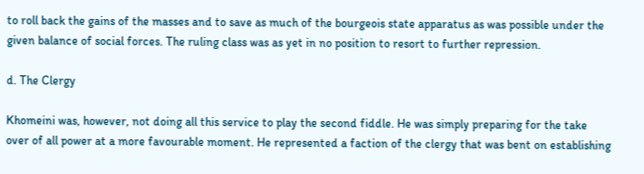to roll back the gains of the masses and to save as much of the bourgeois state apparatus as was possible under the given balance of social forces. The ruling class was as yet in no position to resort to further repression.

d. The Clergy

Khomeini was, however, not doing all this service to play the second fiddle. He was simply preparing for the take over of all power at a more favourable moment. He represented a faction of the clergy that was bent on establishing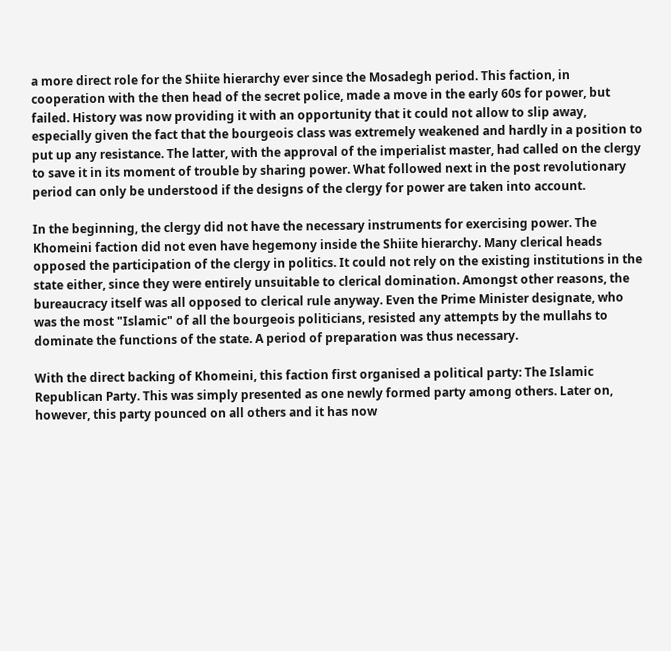a more direct role for the Shiite hierarchy ever since the Mosadegh period. This faction, in cooperation with the then head of the secret police, made a move in the early 60s for power, but failed. History was now providing it with an opportunity that it could not allow to slip away, especially given the fact that the bourgeois class was extremely weakened and hardly in a position to put up any resistance. The latter, with the approval of the imperialist master, had called on the clergy to save it in its moment of trouble by sharing power. What followed next in the post revolutionary period can only be understood if the designs of the clergy for power are taken into account.

In the beginning, the clergy did not have the necessary instruments for exercising power. The Khomeini faction did not even have hegemony inside the Shiite hierarchy. Many clerical heads opposed the participation of the clergy in politics. It could not rely on the existing institutions in the state either, since they were entirely unsuitable to clerical domination. Amongst other reasons, the bureaucracy itself was all opposed to clerical rule anyway. Even the Prime Minister designate, who was the most "Islamic" of all the bourgeois politicians, resisted any attempts by the mullahs to dominate the functions of the state. A period of preparation was thus necessary.

With the direct backing of Khomeini, this faction first organised a political party: The Islamic Republican Party. This was simply presented as one newly formed party among others. Later on, however, this party pounced on all others and it has now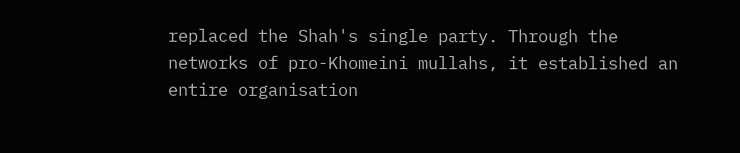replaced the Shah's single party. Through the networks of pro-Khomeini mullahs, it established an entire organisation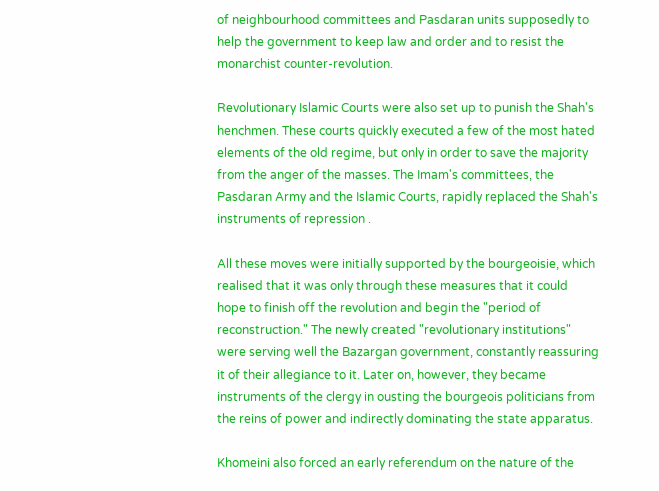of neighbourhood committees and Pasdaran units supposedly to help the government to keep law and order and to resist the monarchist counter-revolution.

Revolutionary Islamic Courts were also set up to punish the Shah's henchmen. These courts quickly executed a few of the most hated elements of the old regime, but only in order to save the majority from the anger of the masses. The Imam's committees, the Pasdaran Army and the Islamic Courts, rapidly replaced the Shah's instruments of repression .

All these moves were initially supported by the bourgeoisie, which realised that it was only through these measures that it could hope to finish off the revolution and begin the "period of reconstruction." The newly created "revolutionary institutions" were serving well the Bazargan government, constantly reassuring it of their allegiance to it. Later on, however, they became instruments of the clergy in ousting the bourgeois politicians from the reins of power and indirectly dominating the state apparatus.

Khomeini also forced an early referendum on the nature of the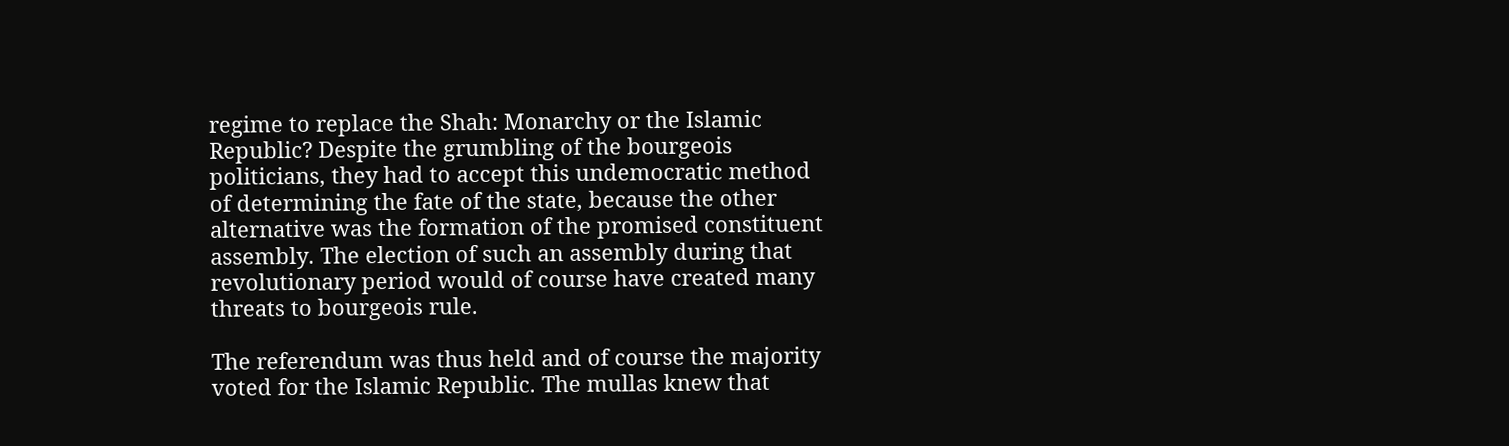regime to replace the Shah: Monarchy or the Islamic Republic? Despite the grumbling of the bourgeois politicians, they had to accept this undemocratic method of determining the fate of the state, because the other alternative was the formation of the promised constituent assembly. The election of such an assembly during that revolutionary period would of course have created many threats to bourgeois rule.

The referendum was thus held and of course the majority voted for the Islamic Republic. The mullas knew that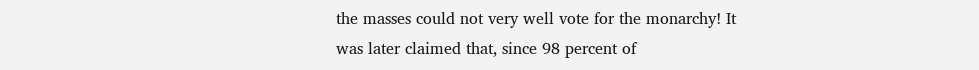the masses could not very well vote for the monarchy! It was later claimed that, since 98 percent of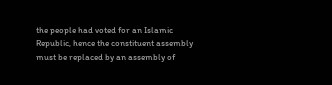the people had voted for an Islamic Republic, hence the constituent assembly must be replaced by an assembly of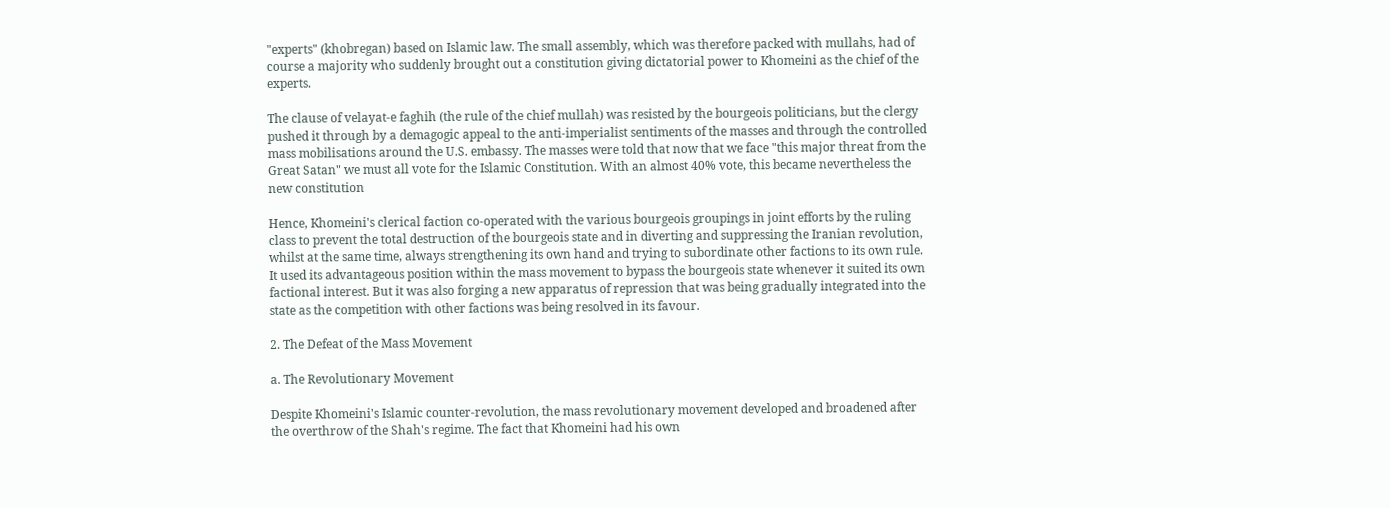"experts" (khobregan) based on Islamic law. The small assembly, which was therefore packed with mullahs, had of course a majority who suddenly brought out a constitution giving dictatorial power to Khomeini as the chief of the experts.

The clause of velayat-e faghih (the rule of the chief mullah) was resisted by the bourgeois politicians, but the clergy pushed it through by a demagogic appeal to the anti-imperialist sentiments of the masses and through the controlled mass mobilisations around the U.S. embassy. The masses were told that now that we face "this major threat from the Great Satan" we must all vote for the Islamic Constitution. With an almost 40% vote, this became nevertheless the new constitution

Hence, Khomeini's clerical faction co-operated with the various bourgeois groupings in joint efforts by the ruling class to prevent the total destruction of the bourgeois state and in diverting and suppressing the Iranian revolution, whilst at the same time, always strengthening its own hand and trying to subordinate other factions to its own rule. It used its advantageous position within the mass movement to bypass the bourgeois state whenever it suited its own factional interest. But it was also forging a new apparatus of repression that was being gradually integrated into the state as the competition with other factions was being resolved in its favour.

2. The Defeat of the Mass Movement

a. The Revolutionary Movement

Despite Khomeini's Islamic counter-revolution, the mass revolutionary movement developed and broadened after the overthrow of the Shah's regime. The fact that Khomeini had his own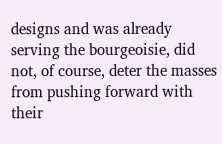designs and was already serving the bourgeoisie, did not, of course, deter the masses from pushing forward with their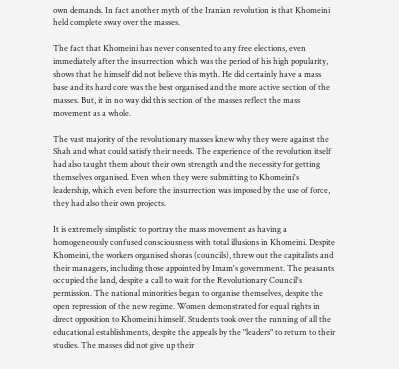own demands. In fact another myth of the Iranian revolution is that Khomeini held complete sway over the masses.

The fact that Khomeini has never consented to any free elections, even immediately after the insurrection which was the period of his high popularity, shows that he himself did not believe this myth. He did certainly have a mass base and its hard core was the best organised and the more active section of the masses. But, it in no way did this section of the masses reflect the mass movement as a whole.

The vast majority of the revolutionary masses knew why they were against the Shah and what could satisfy their needs. The experience of the revolution itself had also taught them about their own strength and the necessity for getting themselves organised. Even when they were submitting to Khomeini's leadership, which even before the insurrection was imposed by the use of force, they had also their own projects.

It is extremely simplistic to portray the mass movement as having a homogeneously confused consciousness with total illusions in Khomeini. Despite Khomeini, the workers organised shoras (councils), threw out the capitalists and their managers, including those appointed by Imam's government. The peasants occupied the land, despite a call to wait for the Revolutionary Council's permission. The national minorities began to organise themselves, despite the open repression of the new regime. Women demonstrated for equal rights in direct opposition to Khomeini himself. Students took over the running of all the educational establishments, despite the appeals by the "leaders" to return to their studies. The masses did not give up their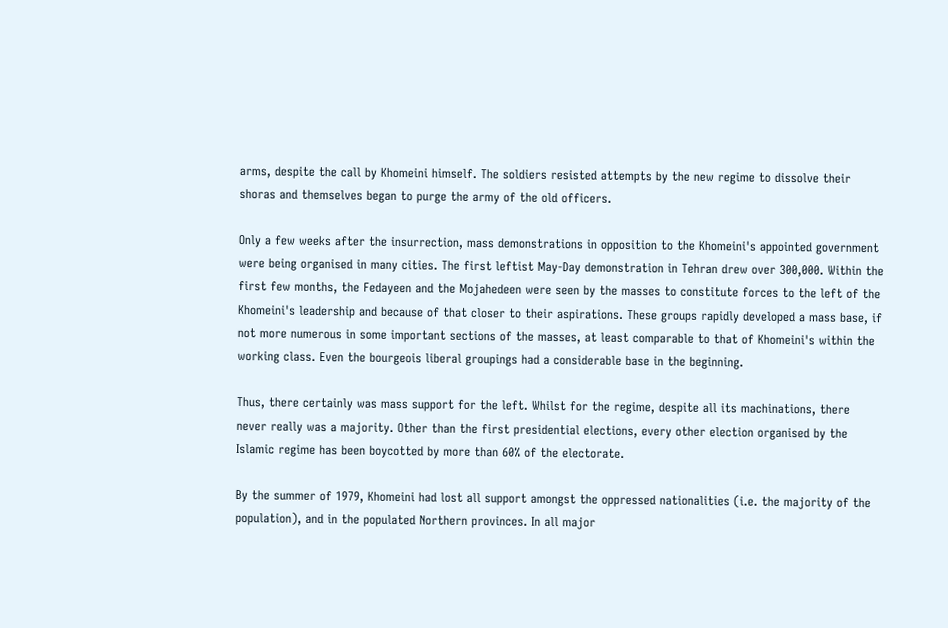arms, despite the call by Khomeini himself. The soldiers resisted attempts by the new regime to dissolve their shoras and themselves began to purge the army of the old officers.

Only a few weeks after the insurrection, mass demonstrations in opposition to the Khomeini's appointed government were being organised in many cities. The first leftist May-Day demonstration in Tehran drew over 300,000. Within the first few months, the Fedayeen and the Mojahedeen were seen by the masses to constitute forces to the left of the Khomeini's leadership and because of that closer to their aspirations. These groups rapidly developed a mass base, if not more numerous in some important sections of the masses, at least comparable to that of Khomeini's within the working class. Even the bourgeois liberal groupings had a considerable base in the beginning.

Thus, there certainly was mass support for the left. Whilst for the regime, despite all its machinations, there never really was a majority. Other than the first presidential elections, every other election organised by the Islamic regime has been boycotted by more than 60% of the electorate.

By the summer of 1979, Khomeini had lost all support amongst the oppressed nationalities (i.e. the majority of the population), and in the populated Northern provinces. In all major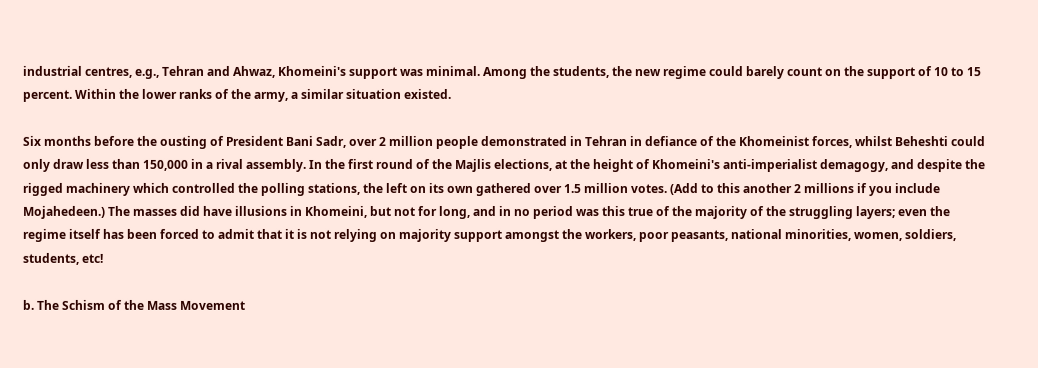industrial centres, e.g., Tehran and Ahwaz, Khomeini's support was minimal. Among the students, the new regime could barely count on the support of 10 to 15 percent. Within the lower ranks of the army, a similar situation existed.

Six months before the ousting of President Bani Sadr, over 2 million people demonstrated in Tehran in defiance of the Khomeinist forces, whilst Beheshti could only draw less than 150,000 in a rival assembly. In the first round of the Majlis elections, at the height of Khomeini's anti-imperialist demagogy, and despite the rigged machinery which controlled the polling stations, the left on its own gathered over 1.5 million votes. (Add to this another 2 millions if you include Mojahedeen.) The masses did have illusions in Khomeini, but not for long, and in no period was this true of the majority of the struggling layers; even the regime itself has been forced to admit that it is not relying on majority support amongst the workers, poor peasants, national minorities, women, soldiers, students, etc!

b. The Schism of the Mass Movement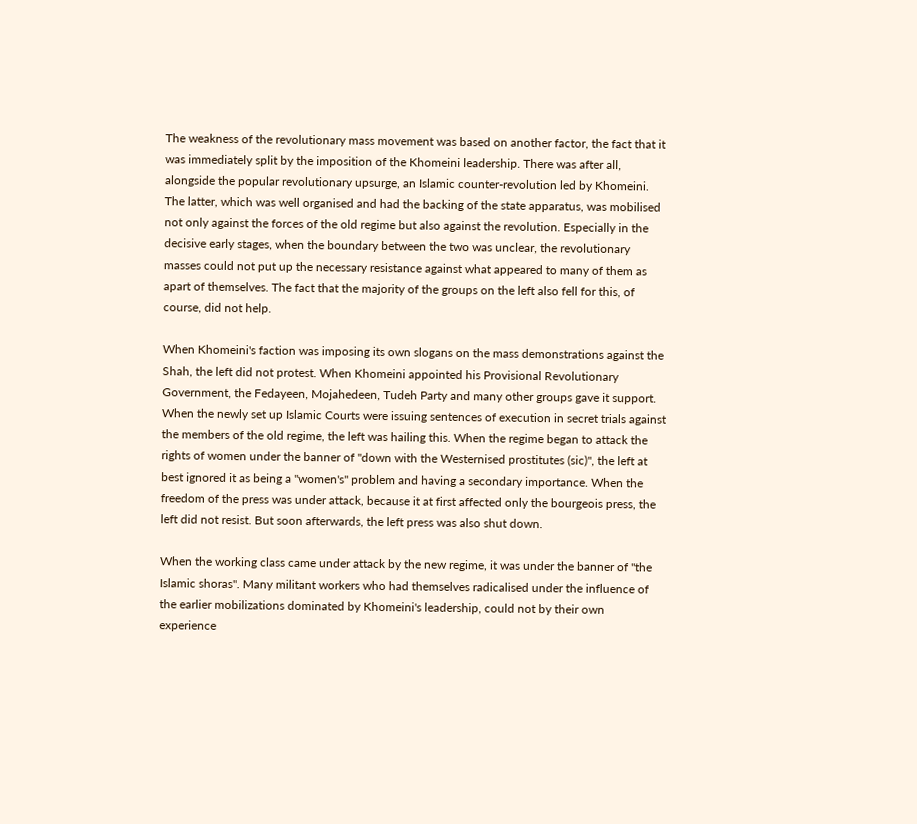The weakness of the revolutionary mass movement was based on another factor, the fact that it was immediately split by the imposition of the Khomeini leadership. There was after all, alongside the popular revolutionary upsurge, an Islamic counter-revolution led by Khomeini. The latter, which was well organised and had the backing of the state apparatus, was mobilised not only against the forces of the old regime but also against the revolution. Especially in the decisive early stages, when the boundary between the two was unclear, the revolutionary masses could not put up the necessary resistance against what appeared to many of them as apart of themselves. The fact that the majority of the groups on the left also fell for this, of course, did not help.

When Khomeini's faction was imposing its own slogans on the mass demonstrations against the Shah, the left did not protest. When Khomeini appointed his Provisional Revolutionary Government, the Fedayeen, Mojahedeen, Tudeh Party and many other groups gave it support. When the newly set up Islamic Courts were issuing sentences of execution in secret trials against the members of the old regime, the left was hailing this. When the regime began to attack the rights of women under the banner of "down with the Westernised prostitutes (sic)", the left at best ignored it as being a "women's" problem and having a secondary importance. When the freedom of the press was under attack, because it at first affected only the bourgeois press, the left did not resist. But soon afterwards, the left press was also shut down.

When the working class came under attack by the new regime, it was under the banner of "the Islamic shoras". Many militant workers who had themselves radicalised under the influence of the earlier mobilizations dominated by Khomeini's leadership, could not by their own experience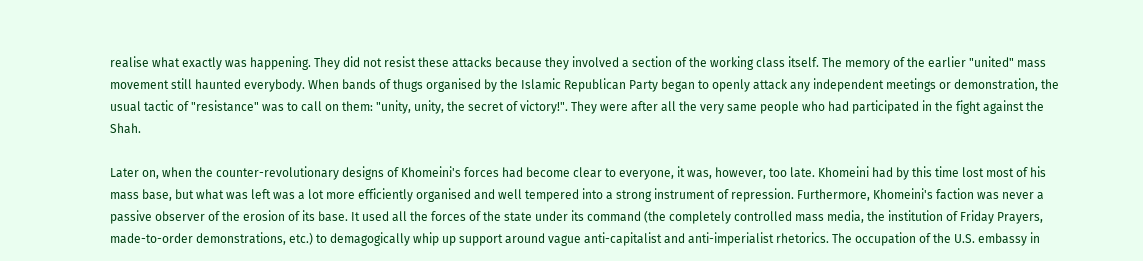realise what exactly was happening. They did not resist these attacks because they involved a section of the working class itself. The memory of the earlier "united" mass movement still haunted everybody. When bands of thugs organised by the Islamic Republican Party began to openly attack any independent meetings or demonstration, the usual tactic of "resistance" was to call on them: "unity, unity, the secret of victory!". They were after all the very same people who had participated in the fight against the Shah.

Later on, when the counter-revolutionary designs of Khomeini's forces had become clear to everyone, it was, however, too late. Khomeini had by this time lost most of his mass base, but what was left was a lot more efficiently organised and well tempered into a strong instrument of repression. Furthermore, Khomeini's faction was never a passive observer of the erosion of its base. It used all the forces of the state under its command (the completely controlled mass media, the institution of Friday Prayers, made-to-order demonstrations, etc.) to demagogically whip up support around vague anti-capitalist and anti-imperialist rhetorics. The occupation of the U.S. embassy in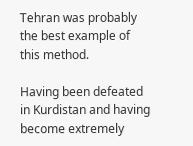Tehran was probably the best example of this method.

Having been defeated in Kurdistan and having become extremely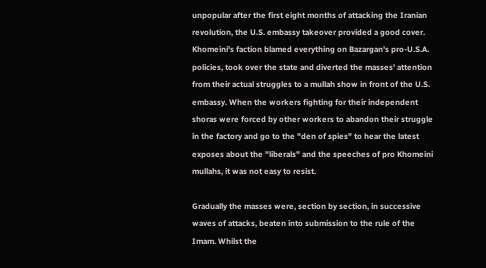unpopular after the first eight months of attacking the Iranian revolution, the U.S. embassy takeover provided a good cover. Khomeini's faction blamed everything on Bazargan's pro-U.S.A. policies, took over the state and diverted the masses' attention from their actual struggles to a mullah show in front of the U.S. embassy. When the workers fighting for their independent shoras were forced by other workers to abandon their struggle in the factory and go to the "den of spies" to hear the latest exposes about the "liberals" and the speeches of pro Khomeini mullahs, it was not easy to resist.

Gradually the masses were, section by section, in successive waves of attacks, beaten into submission to the rule of the Imam. Whilst the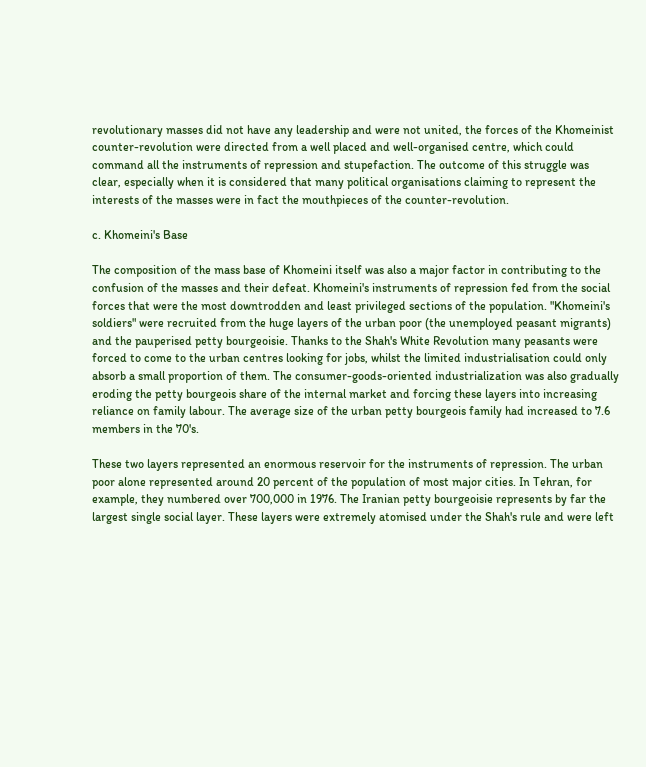revolutionary masses did not have any leadership and were not united, the forces of the Khomeinist counter-revolution were directed from a well placed and well-organised centre, which could command all the instruments of repression and stupefaction. The outcome of this struggle was clear, especially when it is considered that many political organisations claiming to represent the interests of the masses were in fact the mouthpieces of the counter-revolution.

c. Khomeini's Base

The composition of the mass base of Khomeini itself was also a major factor in contributing to the confusion of the masses and their defeat. Khomeini's instruments of repression fed from the social forces that were the most downtrodden and least privileged sections of the population. "Khomeini's soldiers" were recruited from the huge layers of the urban poor (the unemployed peasant migrants) and the pauperised petty bourgeoisie. Thanks to the Shah's White Revolution many peasants were forced to come to the urban centres looking for jobs, whilst the limited industrialisation could only absorb a small proportion of them. The consumer-goods-oriented industrialization was also gradually eroding the petty bourgeois share of the internal market and forcing these layers into increasing reliance on family labour. The average size of the urban petty bourgeois family had increased to 7.6 members in the 70's.

These two layers represented an enormous reservoir for the instruments of repression. The urban poor alone represented around 20 percent of the population of most major cities. In Tehran, for example, they numbered over 700,000 in 1976. The Iranian petty bourgeoisie represents by far the largest single social layer. These layers were extremely atomised under the Shah's rule and were left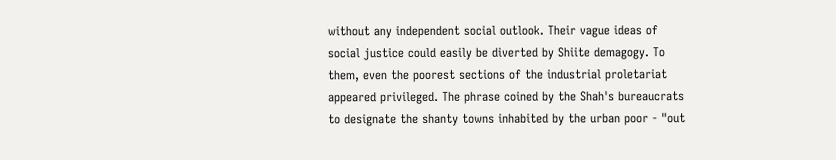without any independent social outlook. Their vague ideas of social justice could easily be diverted by Shiite demagogy. To them, even the poorest sections of the industrial proletariat appeared privileged. The phrase coined by the Shah's bureaucrats to designate the shanty towns inhabited by the urban poor - "out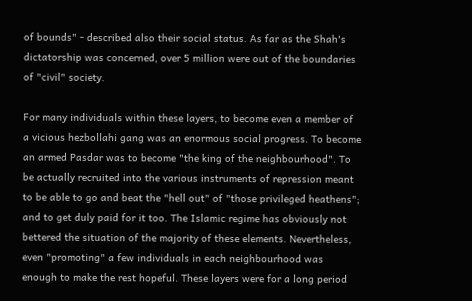of bounds" - described also their social status. As far as the Shah's dictatorship was concerned, over 5 million were out of the boundaries of "civil" society.

For many individuals within these layers, to become even a member of a vicious hezbollahi gang was an enormous social progress. To become an armed Pasdar was to become "the king of the neighbourhood". To be actually recruited into the various instruments of repression meant to be able to go and beat the "hell out" of "those privileged heathens"; and to get duly paid for it too. The Islamic regime has obviously not bettered the situation of the majority of these elements. Nevertheless, even "promoting" a few individuals in each neighbourhood was enough to make the rest hopeful. These layers were for a long period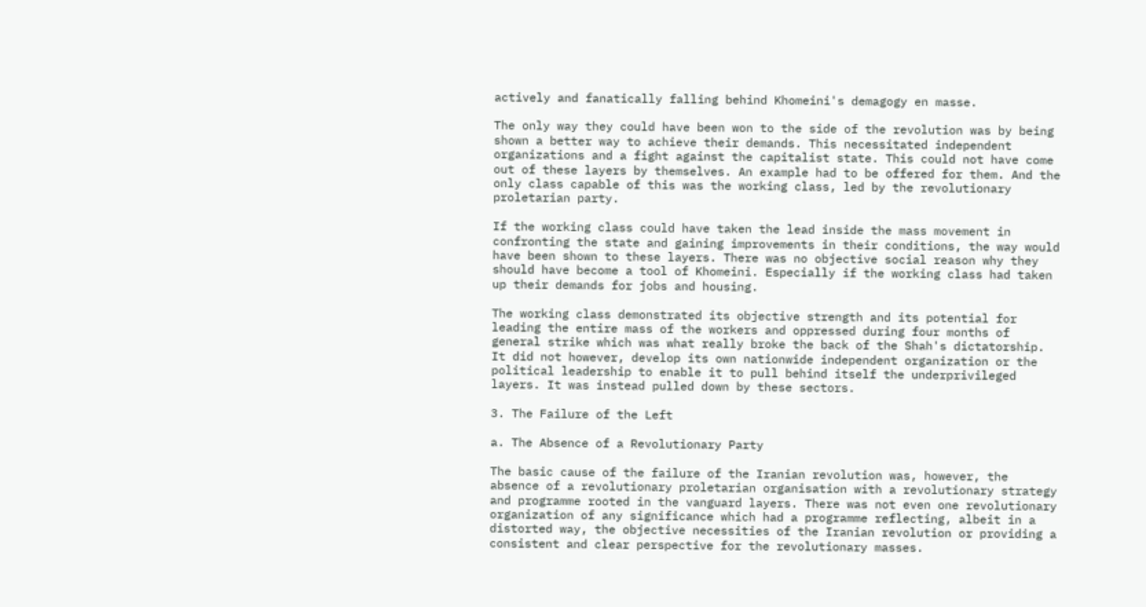actively and fanatically falling behind Khomeini's demagogy en masse.

The only way they could have been won to the side of the revolution was by being shown a better way to achieve their demands. This necessitated independent organizations and a fight against the capitalist state. This could not have come out of these layers by themselves. An example had to be offered for them. And the only class capable of this was the working class, led by the revolutionary proletarian party.

If the working class could have taken the lead inside the mass movement in confronting the state and gaining improvements in their conditions, the way would have been shown to these layers. There was no objective social reason why they should have become a tool of Khomeini. Especially if the working class had taken up their demands for jobs and housing.

The working class demonstrated its objective strength and its potential for leading the entire mass of the workers and oppressed during four months of general strike which was what really broke the back of the Shah's dictatorship. It did not however, develop its own nationwide independent organization or the political leadership to enable it to pull behind itself the underprivileged layers. It was instead pulled down by these sectors.

3. The Failure of the Left

a. The Absence of a Revolutionary Party

The basic cause of the failure of the Iranian revolution was, however, the absence of a revolutionary proletarian organisation with a revolutionary strategy and programme rooted in the vanguard layers. There was not even one revolutionary organization of any significance which had a programme reflecting, albeit in a distorted way, the objective necessities of the Iranian revolution or providing a consistent and clear perspective for the revolutionary masses.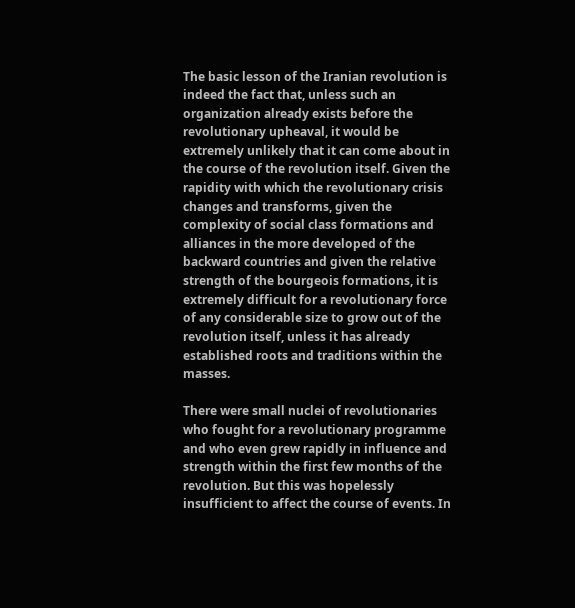The basic lesson of the Iranian revolution is indeed the fact that, unless such an organization already exists before the revolutionary upheaval, it would be extremely unlikely that it can come about in the course of the revolution itself. Given the rapidity with which the revolutionary crisis changes and transforms, given the complexity of social class formations and alliances in the more developed of the backward countries and given the relative strength of the bourgeois formations, it is extremely difficult for a revolutionary force of any considerable size to grow out of the revolution itself, unless it has already established roots and traditions within the masses.

There were small nuclei of revolutionaries who fought for a revolutionary programme and who even grew rapidly in influence and strength within the first few months of the revolution. But this was hopelessly insufficient to affect the course of events. In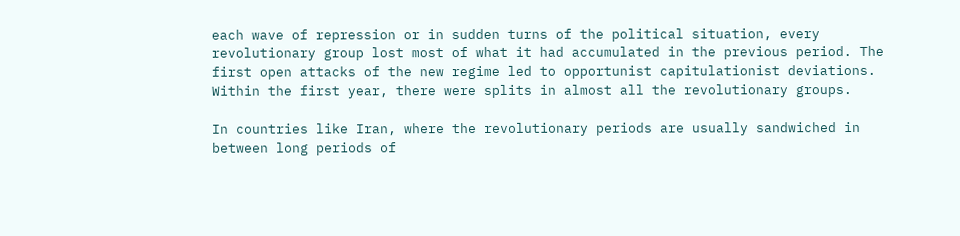each wave of repression or in sudden turns of the political situation, every revolutionary group lost most of what it had accumulated in the previous period. The first open attacks of the new regime led to opportunist capitulationist deviations. Within the first year, there were splits in almost all the revolutionary groups.

In countries like Iran, where the revolutionary periods are usually sandwiched in between long periods of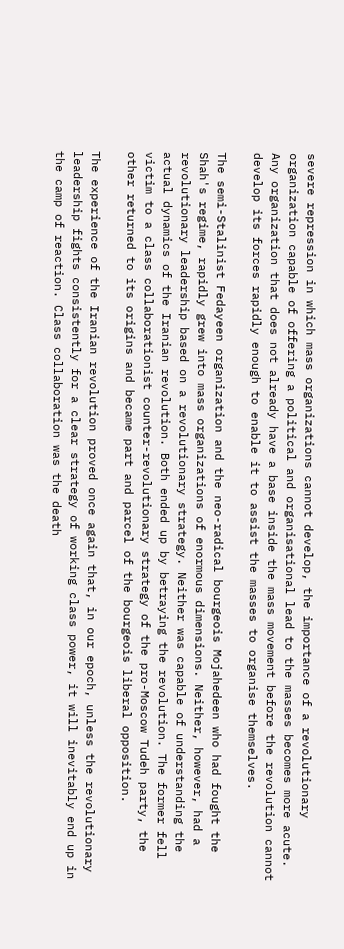severe repression in which mass organizations cannot develop, the importance of a revolutionary organization capable of offering a political and organisational lead to the masses becomes more acute. Any organization that does not already have a base inside the mass movement before the revolution cannot develop its forces rapidly enough to enable it to assist the masses to organise themselves.

The semi-Stalinist Fedayeen organization and the neo-radical bourgeois Mojahedeen who had fought the Shah's regime, rapidly grew into mass organizations of enormous dimensions. Neither, however, had a revolutionary leadership based on a revolutionary strategy. Neither was capable of understanding the actual dynamics of the Iranian revolution. Both ended up by betraying the revolution. The former fell victim to a class collaborationist counter-revolutionary strategy of the pro-Moscow Tudeh party, the other returned to its origins and became part and parcel of the bourgeois liberal opposition.

The experience of the Iranian revolution proved once again that, in our epoch, unless the revolutionary leadership fights consistently for a clear strategy of working class power, it will inevitably end up in the camp of reaction. Class collaboration was the death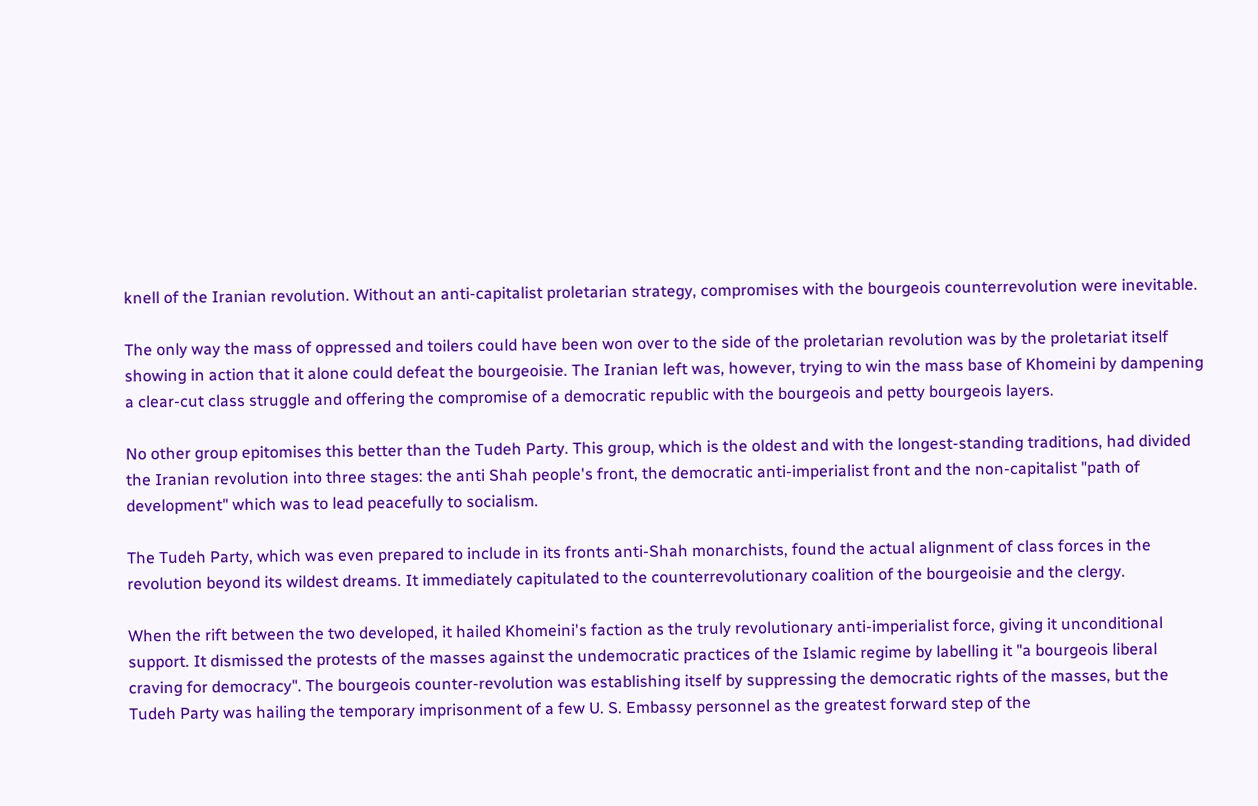knell of the Iranian revolution. Without an anti-capitalist proletarian strategy, compromises with the bourgeois counterrevolution were inevitable.

The only way the mass of oppressed and toilers could have been won over to the side of the proletarian revolution was by the proletariat itself showing in action that it alone could defeat the bourgeoisie. The Iranian left was, however, trying to win the mass base of Khomeini by dampening a clear-cut class struggle and offering the compromise of a democratic republic with the bourgeois and petty bourgeois layers.

No other group epitomises this better than the Tudeh Party. This group, which is the oldest and with the longest-standing traditions, had divided the Iranian revolution into three stages: the anti Shah people's front, the democratic anti-imperialist front and the non-capitalist "path of development" which was to lead peacefully to socialism.

The Tudeh Party, which was even prepared to include in its fronts anti-Shah monarchists, found the actual alignment of class forces in the revolution beyond its wildest dreams. It immediately capitulated to the counterrevolutionary coalition of the bourgeoisie and the clergy.

When the rift between the two developed, it hailed Khomeini's faction as the truly revolutionary anti-imperialist force, giving it unconditional support. It dismissed the protests of the masses against the undemocratic practices of the Islamic regime by labelling it "a bourgeois liberal craving for democracy". The bourgeois counter-revolution was establishing itself by suppressing the democratic rights of the masses, but the Tudeh Party was hailing the temporary imprisonment of a few U. S. Embassy personnel as the greatest forward step of the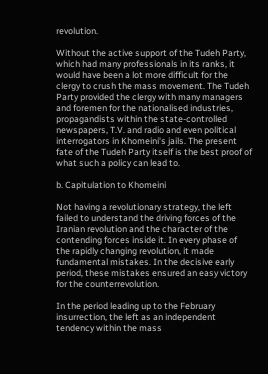revolution.

Without the active support of the Tudeh Party, which had many professionals in its ranks, it would have been a lot more difficult for the clergy to crush the mass movement. The Tudeh Party provided the clergy with many managers and foremen for the nationalised industries, propagandists within the state-controlled newspapers, T.V. and radio and even political interrogators in Khomeini's jails. The present fate of the Tudeh Party itself is the best proof of what such a policy can lead to.

b. Capitulation to Khomeini

Not having a revolutionary strategy, the left failed to understand the driving forces of the Iranian revolution and the character of the contending forces inside it. In every phase of the rapidly changing revolution, it made fundamental mistakes. In the decisive early period, these mistakes ensured an easy victory for the counterrevolution.

In the period leading up to the February insurrection, the left as an independent tendency within the mass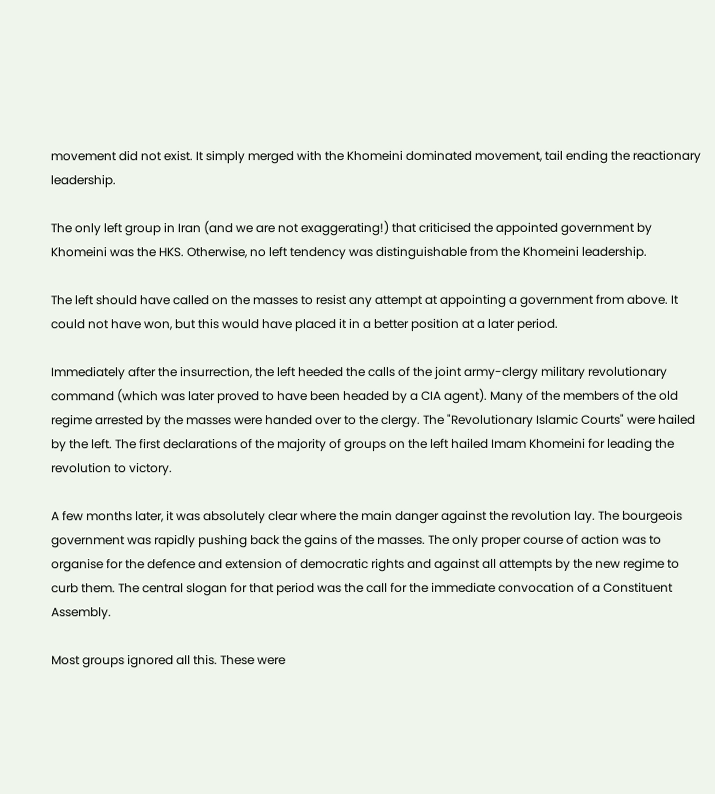movement did not exist. It simply merged with the Khomeini dominated movement, tail ending the reactionary leadership.

The only left group in Iran (and we are not exaggerating!) that criticised the appointed government by Khomeini was the HKS. Otherwise, no left tendency was distinguishable from the Khomeini leadership.

The left should have called on the masses to resist any attempt at appointing a government from above. It could not have won, but this would have placed it in a better position at a later period.

Immediately after the insurrection, the left heeded the calls of the joint army-clergy military revolutionary command (which was later proved to have been headed by a CIA agent). Many of the members of the old regime arrested by the masses were handed over to the clergy. The "Revolutionary Islamic Courts" were hailed by the left. The first declarations of the majority of groups on the left hailed Imam Khomeini for leading the revolution to victory.

A few months later, it was absolutely clear where the main danger against the revolution lay. The bourgeois government was rapidly pushing back the gains of the masses. The only proper course of action was to organise for the defence and extension of democratic rights and against all attempts by the new regime to curb them. The central slogan for that period was the call for the immediate convocation of a Constituent Assembly.

Most groups ignored all this. These were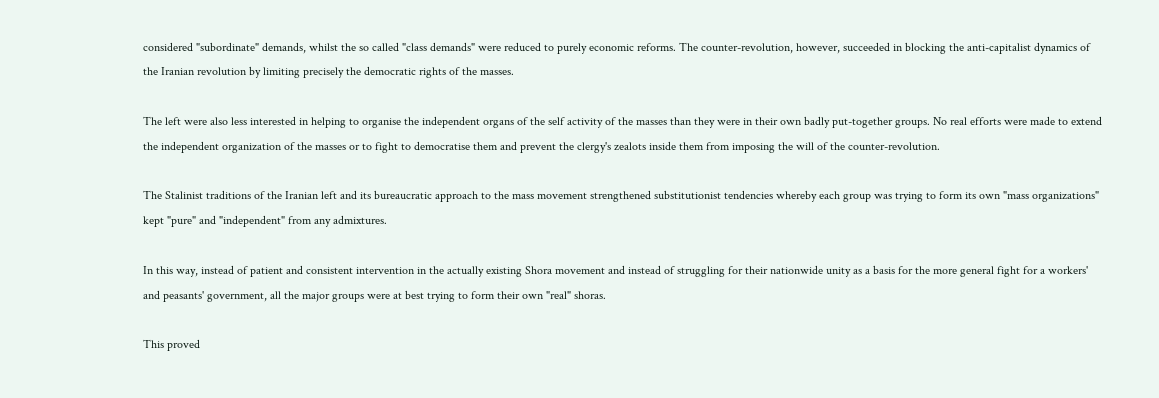considered "subordinate" demands, whilst the so called "class demands" were reduced to purely economic reforms. The counter-revolution, however, succeeded in blocking the anti-capitalist dynamics of the Iranian revolution by limiting precisely the democratic rights of the masses.

The left were also less interested in helping to organise the independent organs of the self activity of the masses than they were in their own badly put-together groups. No real efforts were made to extend the independent organization of the masses or to fight to democratise them and prevent the clergy's zealots inside them from imposing the will of the counter-revolution.

The Stalinist traditions of the Iranian left and its bureaucratic approach to the mass movement strengthened substitutionist tendencies whereby each group was trying to form its own "mass organizations" kept "pure" and "independent" from any admixtures.

In this way, instead of patient and consistent intervention in the actually existing Shora movement and instead of struggling for their nationwide unity as a basis for the more general fight for a workers' and peasants' government, all the major groups were at best trying to form their own "real" shoras.

This proved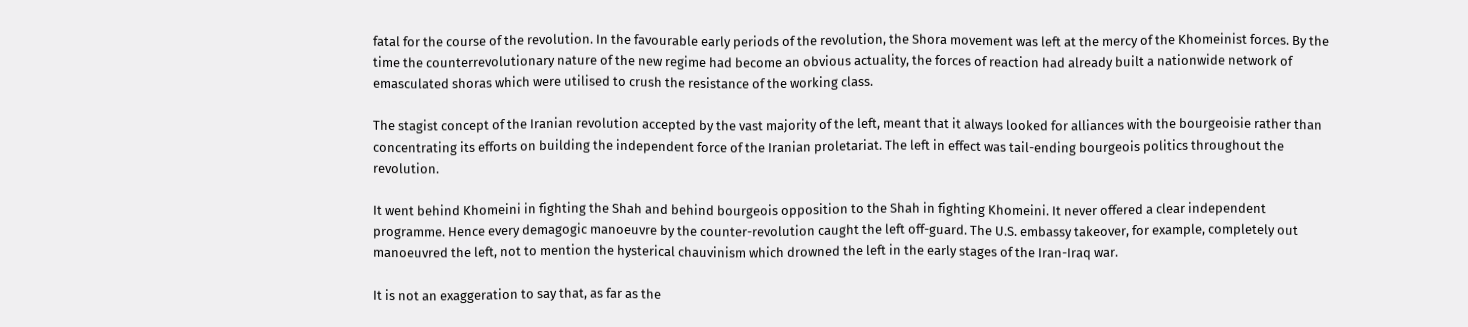fatal for the course of the revolution. In the favourable early periods of the revolution, the Shora movement was left at the mercy of the Khomeinist forces. By the time the counterrevolutionary nature of the new regime had become an obvious actuality, the forces of reaction had already built a nationwide network of emasculated shoras which were utilised to crush the resistance of the working class.

The stagist concept of the Iranian revolution accepted by the vast majority of the left, meant that it always looked for alliances with the bourgeoisie rather than concentrating its efforts on building the independent force of the Iranian proletariat. The left in effect was tail-ending bourgeois politics throughout the revolution.

It went behind Khomeini in fighting the Shah and behind bourgeois opposition to the Shah in fighting Khomeini. It never offered a clear independent programme. Hence every demagogic manoeuvre by the counter-revolution caught the left off-guard. The U.S. embassy takeover, for example, completely out manoeuvred the left, not to mention the hysterical chauvinism which drowned the left in the early stages of the Iran-Iraq war.

It is not an exaggeration to say that, as far as the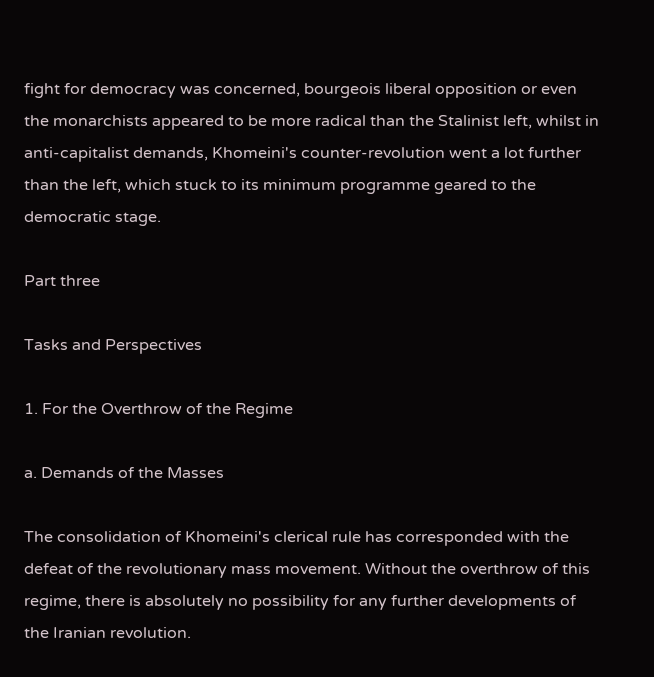fight for democracy was concerned, bourgeois liberal opposition or even the monarchists appeared to be more radical than the Stalinist left, whilst in anti-capitalist demands, Khomeini's counter-revolution went a lot further than the left, which stuck to its minimum programme geared to the democratic stage.

Part three

Tasks and Perspectives

1. For the Overthrow of the Regime

a. Demands of the Masses

The consolidation of Khomeini's clerical rule has corresponded with the defeat of the revolutionary mass movement. Without the overthrow of this regime, there is absolutely no possibility for any further developments of the Iranian revolution.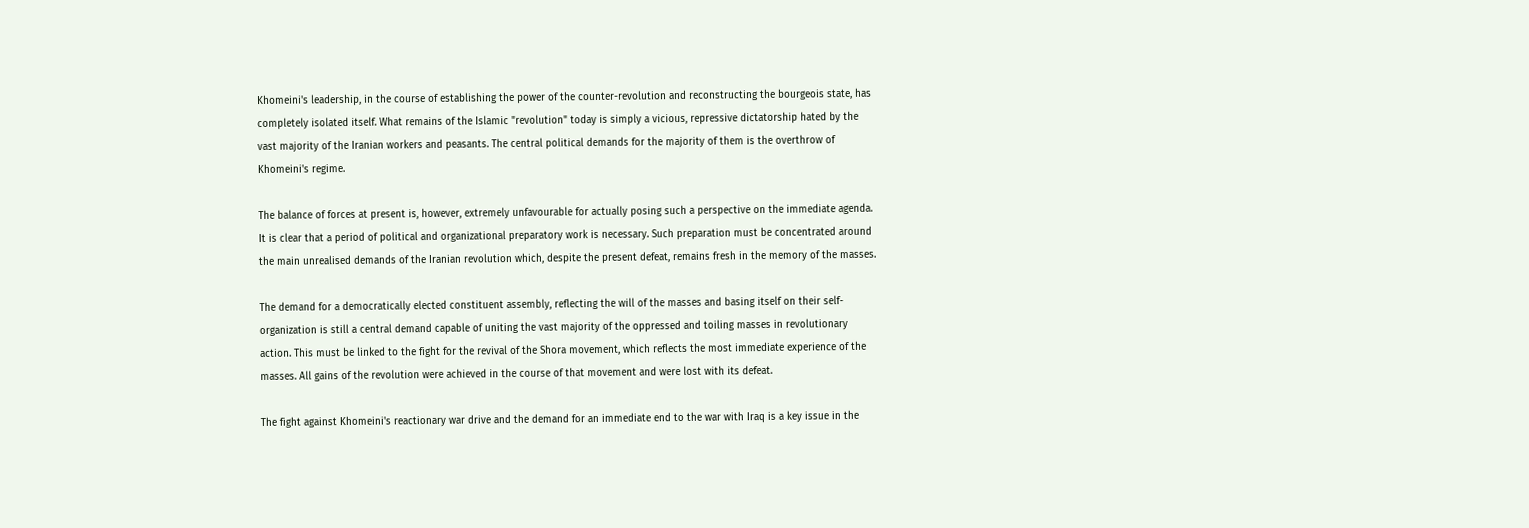Khomeini's leadership, in the course of establishing the power of the counter-revolution and reconstructing the bourgeois state, has completely isolated itself. What remains of the Islamic "revolution" today is simply a vicious, repressive dictatorship hated by the vast majority of the Iranian workers and peasants. The central political demands for the majority of them is the overthrow of Khomeini's regime.

The balance of forces at present is, however, extremely unfavourable for actually posing such a perspective on the immediate agenda. It is clear that a period of political and organizational preparatory work is necessary. Such preparation must be concentrated around the main unrealised demands of the Iranian revolution which, despite the present defeat, remains fresh in the memory of the masses.

The demand for a democratically elected constituent assembly, reflecting the will of the masses and basing itself on their self-organization is still a central demand capable of uniting the vast majority of the oppressed and toiling masses in revolutionary action. This must be linked to the fight for the revival of the Shora movement, which reflects the most immediate experience of the masses. All gains of the revolution were achieved in the course of that movement and were lost with its defeat.

The fight against Khomeini's reactionary war drive and the demand for an immediate end to the war with Iraq is a key issue in the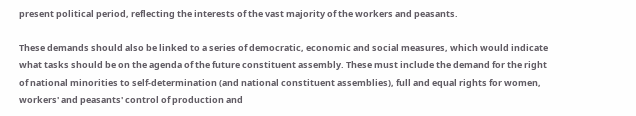present political period, reflecting the interests of the vast majority of the workers and peasants.

These demands should also be linked to a series of democratic, economic and social measures, which would indicate what tasks should be on the agenda of the future constituent assembly. These must include the demand for the right of national minorities to self-determination (and national constituent assemblies), full and equal rights for women, workers' and peasants' control of production and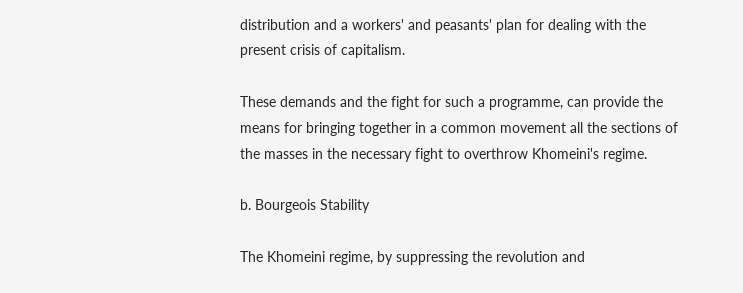distribution and a workers' and peasants' plan for dealing with the present crisis of capitalism.

These demands and the fight for such a programme, can provide the means for bringing together in a common movement all the sections of the masses in the necessary fight to overthrow Khomeini's regime.

b. Bourgeois Stability

The Khomeini regime, by suppressing the revolution and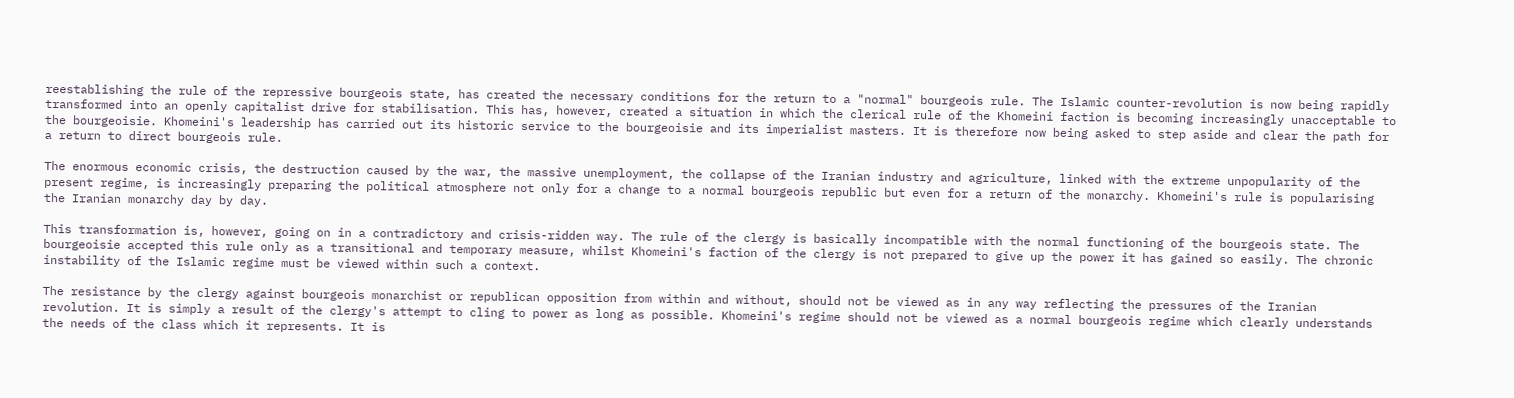reestablishing the rule of the repressive bourgeois state, has created the necessary conditions for the return to a "normal" bourgeois rule. The Islamic counter-revolution is now being rapidly transformed into an openly capitalist drive for stabilisation. This has, however, created a situation in which the clerical rule of the Khomeini faction is becoming increasingly unacceptable to the bourgeoisie. Khomeini's leadership has carried out its historic service to the bourgeoisie and its imperialist masters. It is therefore now being asked to step aside and clear the path for a return to direct bourgeois rule.

The enormous economic crisis, the destruction caused by the war, the massive unemployment, the collapse of the Iranian industry and agriculture, linked with the extreme unpopularity of the present regime, is increasingly preparing the political atmosphere not only for a change to a normal bourgeois republic but even for a return of the monarchy. Khomeini's rule is popularising the Iranian monarchy day by day.

This transformation is, however, going on in a contradictory and crisis-ridden way. The rule of the clergy is basically incompatible with the normal functioning of the bourgeois state. The bourgeoisie accepted this rule only as a transitional and temporary measure, whilst Khomeini's faction of the clergy is not prepared to give up the power it has gained so easily. The chronic instability of the Islamic regime must be viewed within such a context.

The resistance by the clergy against bourgeois monarchist or republican opposition from within and without, should not be viewed as in any way reflecting the pressures of the Iranian revolution. It is simply a result of the clergy's attempt to cling to power as long as possible. Khomeini's regime should not be viewed as a normal bourgeois regime which clearly understands the needs of the class which it represents. It is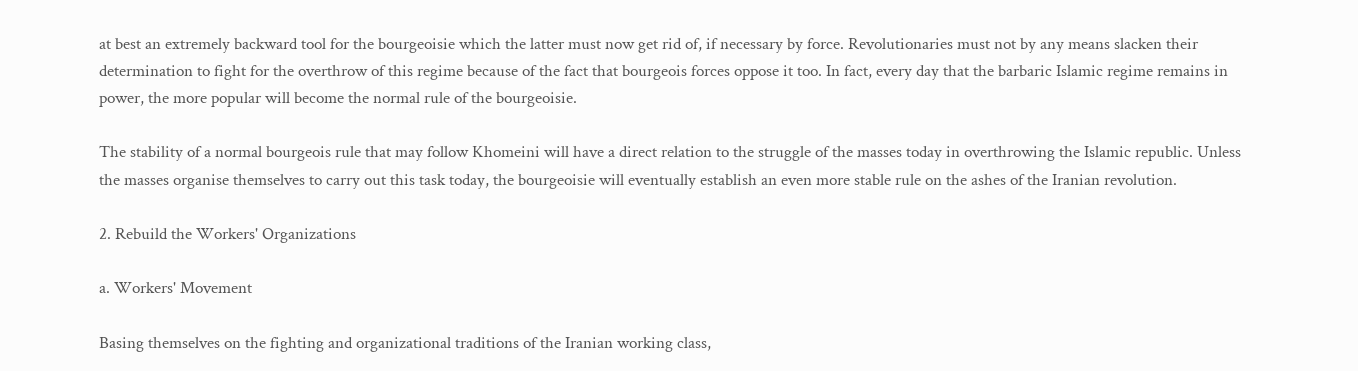at best an extremely backward tool for the bourgeoisie which the latter must now get rid of, if necessary by force. Revolutionaries must not by any means slacken their determination to fight for the overthrow of this regime because of the fact that bourgeois forces oppose it too. In fact, every day that the barbaric Islamic regime remains in power, the more popular will become the normal rule of the bourgeoisie.

The stability of a normal bourgeois rule that may follow Khomeini will have a direct relation to the struggle of the masses today in overthrowing the Islamic republic. Unless the masses organise themselves to carry out this task today, the bourgeoisie will eventually establish an even more stable rule on the ashes of the Iranian revolution.

2. Rebuild the Workers' Organizations

a. Workers' Movement

Basing themselves on the fighting and organizational traditions of the Iranian working class,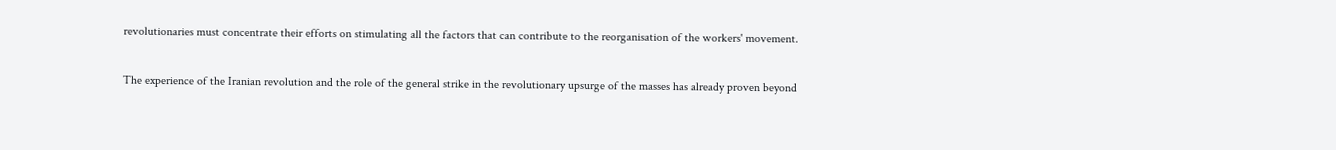revolutionaries must concentrate their efforts on stimulating all the factors that can contribute to the reorganisation of the workers' movement.

The experience of the Iranian revolution and the role of the general strike in the revolutionary upsurge of the masses has already proven beyond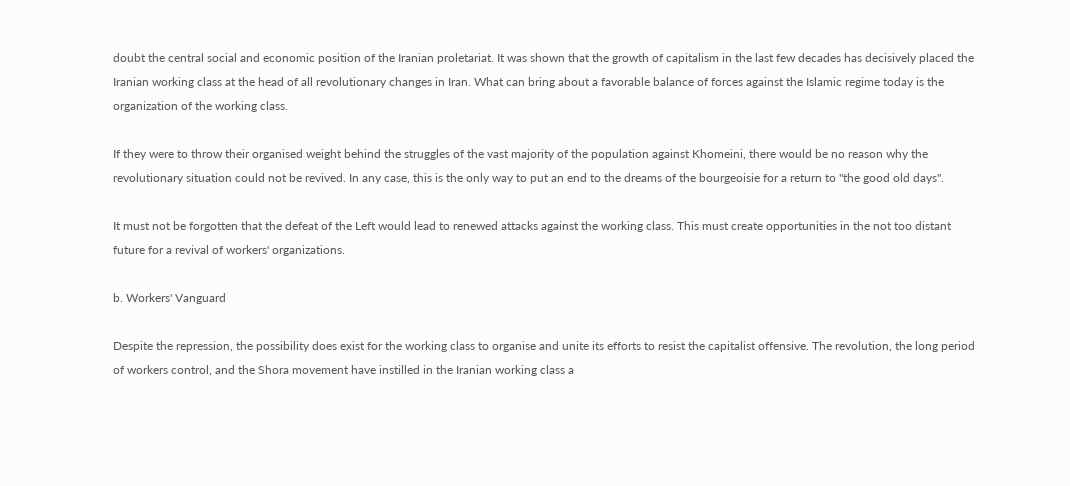doubt the central social and economic position of the Iranian proletariat. It was shown that the growth of capitalism in the last few decades has decisively placed the Iranian working class at the head of all revolutionary changes in Iran. What can bring about a favorable balance of forces against the Islamic regime today is the organization of the working class.

If they were to throw their organised weight behind the struggles of the vast majority of the population against Khomeini, there would be no reason why the revolutionary situation could not be revived. In any case, this is the only way to put an end to the dreams of the bourgeoisie for a return to "the good old days".

It must not be forgotten that the defeat of the Left would lead to renewed attacks against the working class. This must create opportunities in the not too distant future for a revival of workers' organizations.

b. Workers' Vanguard

Despite the repression, the possibility does exist for the working class to organise and unite its efforts to resist the capitalist offensive. The revolution, the long period of workers control, and the Shora movement have instilled in the Iranian working class a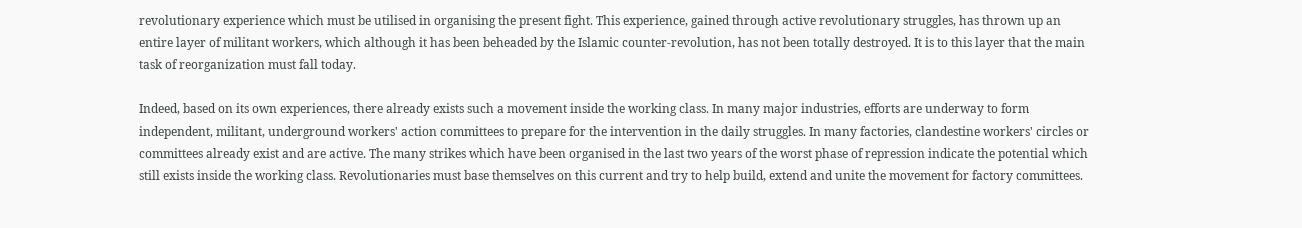revolutionary experience which must be utilised in organising the present fight. This experience, gained through active revolutionary struggles, has thrown up an entire layer of militant workers, which although it has been beheaded by the Islamic counter-revolution, has not been totally destroyed. It is to this layer that the main task of reorganization must fall today.

Indeed, based on its own experiences, there already exists such a movement inside the working class. In many major industries, efforts are underway to form independent, militant, underground workers' action committees to prepare for the intervention in the daily struggles. In many factories, clandestine workers' circles or committees already exist and are active. The many strikes which have been organised in the last two years of the worst phase of repression indicate the potential which still exists inside the working class. Revolutionaries must base themselves on this current and try to help build, extend and unite the movement for factory committees.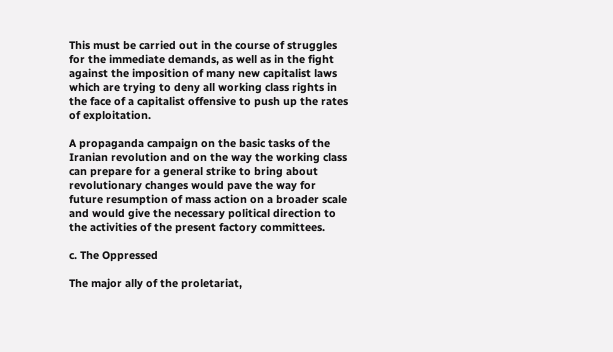This must be carried out in the course of struggles for the immediate demands, as well as in the fight against the imposition of many new capitalist laws which are trying to deny all working class rights in the face of a capitalist offensive to push up the rates of exploitation.

A propaganda campaign on the basic tasks of the Iranian revolution and on the way the working class can prepare for a general strike to bring about revolutionary changes would pave the way for future resumption of mass action on a broader scale and would give the necessary political direction to the activities of the present factory committees.

c. The Oppressed

The major ally of the proletariat,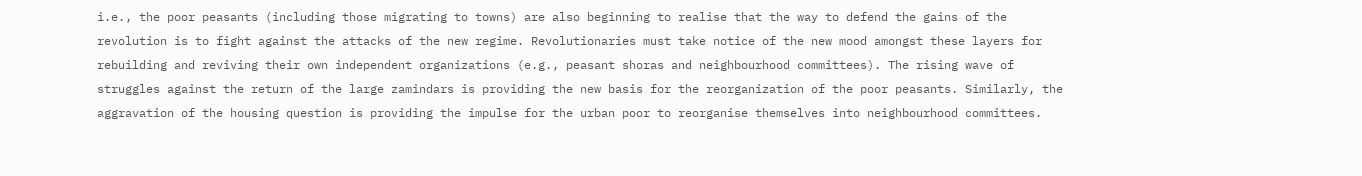i.e., the poor peasants (including those migrating to towns) are also beginning to realise that the way to defend the gains of the revolution is to fight against the attacks of the new regime. Revolutionaries must take notice of the new mood amongst these layers for rebuilding and reviving their own independent organizations (e.g., peasant shoras and neighbourhood committees). The rising wave of struggles against the return of the large zamindars is providing the new basis for the reorganization of the poor peasants. Similarly, the aggravation of the housing question is providing the impulse for the urban poor to reorganise themselves into neighbourhood committees.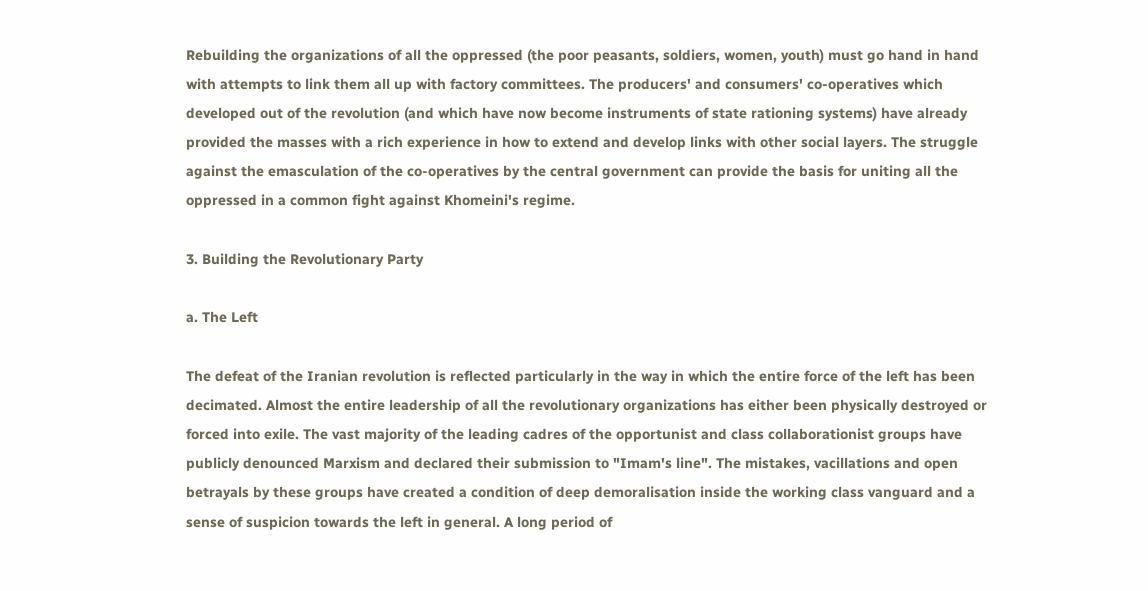Rebuilding the organizations of all the oppressed (the poor peasants, soldiers, women, youth) must go hand in hand with attempts to link them all up with factory committees. The producers' and consumers' co-operatives which developed out of the revolution (and which have now become instruments of state rationing systems) have already provided the masses with a rich experience in how to extend and develop links with other social layers. The struggle against the emasculation of the co-operatives by the central government can provide the basis for uniting all the oppressed in a common fight against Khomeini's regime.

3. Building the Revolutionary Party

a. The Left

The defeat of the Iranian revolution is reflected particularly in the way in which the entire force of the left has been decimated. Almost the entire leadership of all the revolutionary organizations has either been physically destroyed or forced into exile. The vast majority of the leading cadres of the opportunist and class collaborationist groups have publicly denounced Marxism and declared their submission to "Imam's line". The mistakes, vacillations and open betrayals by these groups have created a condition of deep demoralisation inside the working class vanguard and a sense of suspicion towards the left in general. A long period of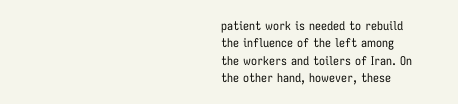patient work is needed to rebuild the influence of the left among the workers and toilers of Iran. On the other hand, however, these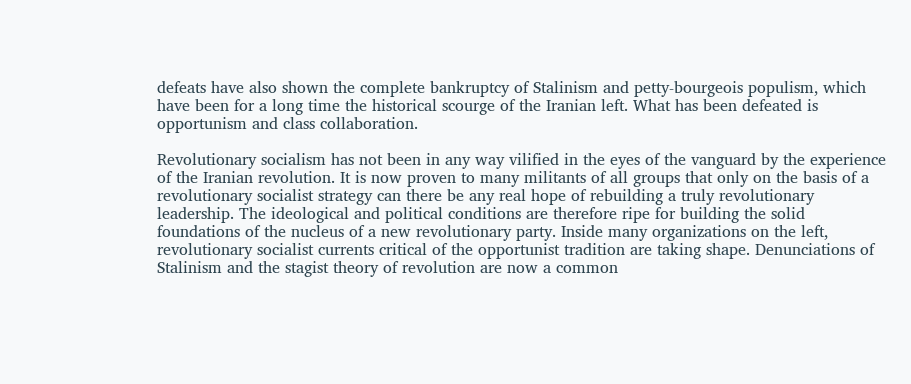defeats have also shown the complete bankruptcy of Stalinism and petty-bourgeois populism, which have been for a long time the historical scourge of the Iranian left. What has been defeated is opportunism and class collaboration.

Revolutionary socialism has not been in any way vilified in the eyes of the vanguard by the experience of the Iranian revolution. It is now proven to many militants of all groups that only on the basis of a revolutionary socialist strategy can there be any real hope of rebuilding a truly revolutionary leadership. The ideological and political conditions are therefore ripe for building the solid foundations of the nucleus of a new revolutionary party. Inside many organizations on the left, revolutionary socialist currents critical of the opportunist tradition are taking shape. Denunciations of Stalinism and the stagist theory of revolution are now a common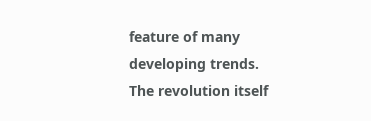feature of many developing trends. The revolution itself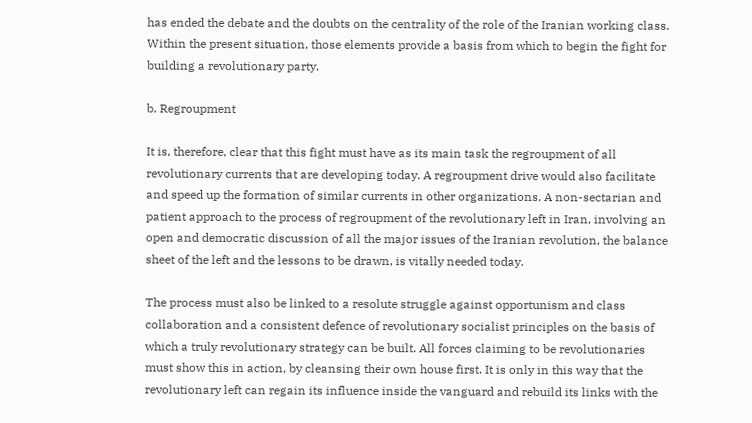has ended the debate and the doubts on the centrality of the role of the Iranian working class. Within the present situation, those elements provide a basis from which to begin the fight for building a revolutionary party.

b. Regroupment

It is, therefore, clear that this fight must have as its main task the regroupment of all revolutionary currents that are developing today. A regroupment drive would also facilitate and speed up the formation of similar currents in other organizations. A non-sectarian and patient approach to the process of regroupment of the revolutionary left in Iran, involving an open and democratic discussion of all the major issues of the Iranian revolution, the balance sheet of the left and the lessons to be drawn, is vitally needed today.

The process must also be linked to a resolute struggle against opportunism and class collaboration and a consistent defence of revolutionary socialist principles on the basis of which a truly revolutionary strategy can be built. All forces claiming to be revolutionaries must show this in action, by cleansing their own house first. It is only in this way that the revolutionary left can regain its influence inside the vanguard and rebuild its links with the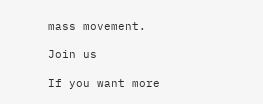mass movement.

Join us

If you want more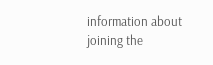information about joining the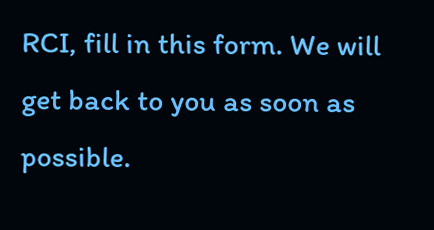RCI, fill in this form. We will get back to you as soon as possible.